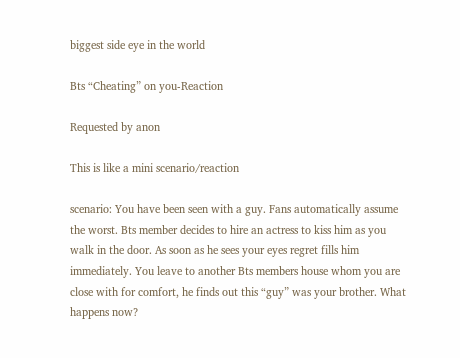biggest side eye in the world

Bts “Cheating” on you-Reaction

Requested by anon

This is like a mini scenario/reaction

scenario: You have been seen with a guy. Fans automatically assume the worst. Bts member decides to hire an actress to kiss him as you walk in the door. As soon as he sees your eyes regret fills him immediately. You leave to another Bts members house whom you are close with for comfort, he finds out this “guy” was your brother. What happens now?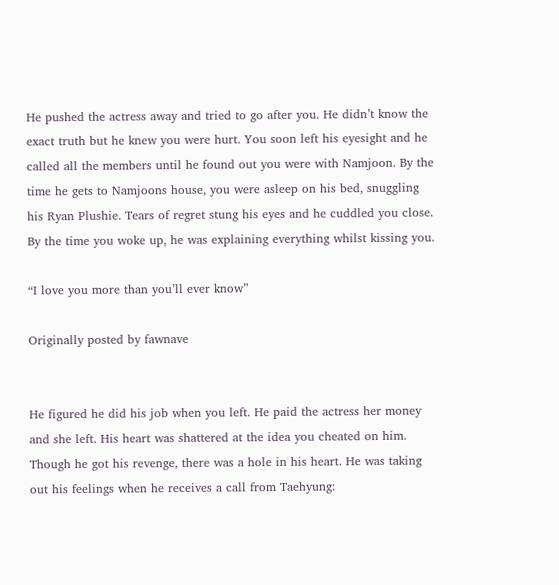He pushed the actress away and tried to go after you. He didn’t know the exact truth but he knew you were hurt. You soon left his eyesight and he called all the members until he found out you were with Namjoon. By the time he gets to Namjoons house, you were asleep on his bed, snuggling his Ryan Plushie. Tears of regret stung his eyes and he cuddled you close. By the time you woke up, he was explaining everything whilst kissing you.

“I love you more than you’ll ever know”

Originally posted by fawnave


He figured he did his job when you left. He paid the actress her money and she left. His heart was shattered at the idea you cheated on him. Though he got his revenge, there was a hole in his heart. He was taking out his feelings when he receives a call from Taehyung: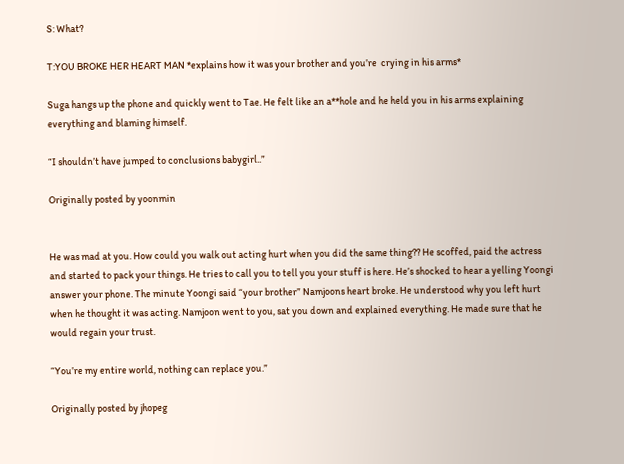S: What?

T:YOU BROKE HER HEART MAN *explains how it was your brother and you’re  crying in his arms*

Suga hangs up the phone and quickly went to Tae. He felt like an a**hole and he held you in his arms explaining everything and blaming himself.

“I shouldn’t have jumped to conclusions babygirl..”

Originally posted by yoonmin


He was mad at you. How could you walk out acting hurt when you did the same thing?? He scoffed, paid the actress and started to pack your things. He tries to call you to tell you your stuff is here. He’s shocked to hear a yelling Yoongi answer your phone. The minute Yoongi said “your brother” Namjoons heart broke. He understood why you left hurt when he thought it was acting. Namjoon went to you, sat you down and explained everything. He made sure that he would regain your trust.

“You’re my entire world, nothing can replace you.”

Originally posted by jhopeg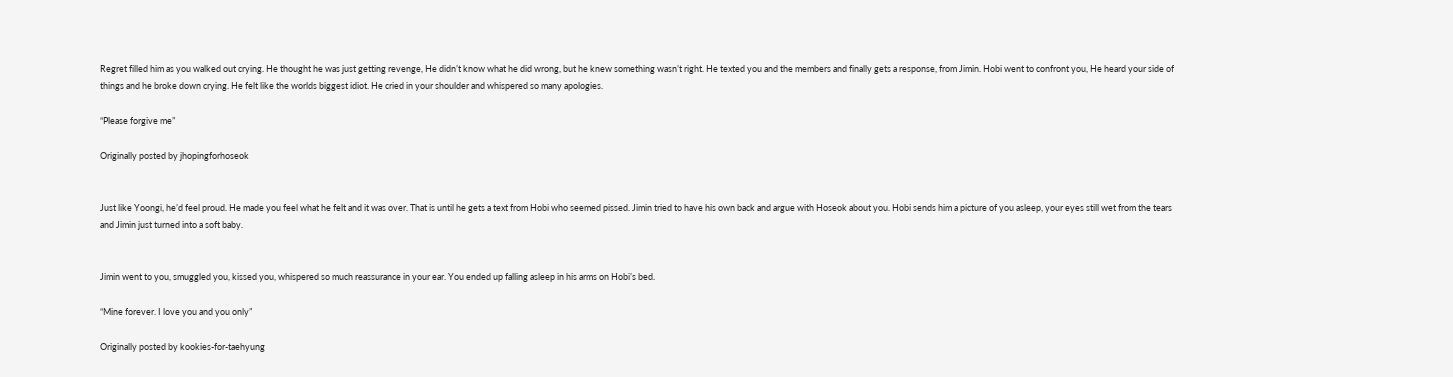Regret filled him as you walked out crying. He thought he was just getting revenge, He didn’t know what he did wrong, but he knew something wasn’t right. He texted you and the members and finally gets a response, from Jimin. Hobi went to confront you, He heard your side of things and he broke down crying. He felt like the worlds biggest idiot. He cried in your shoulder and whispered so many apologies.

“Please forgive me”

Originally posted by jhopingforhoseok


Just like Yoongi, he’d feel proud. He made you feel what he felt and it was over. That is until he gets a text from Hobi who seemed pissed. Jimin tried to have his own back and argue with Hoseok about you. Hobi sends him a picture of you asleep, your eyes still wet from the tears and Jimin just turned into a soft baby.


Jimin went to you, smuggled you, kissed you, whispered so much reassurance in your ear. You ended up falling asleep in his arms on Hobi’s bed.

“Mine forever. I love you and you only”

Originally posted by kookies-for-taehyung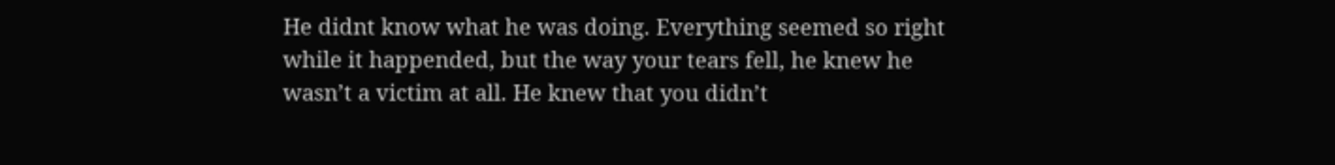He didnt know what he was doing. Everything seemed so right while it happended, but the way your tears fell, he knew he wasn’t a victim at all. He knew that you didn’t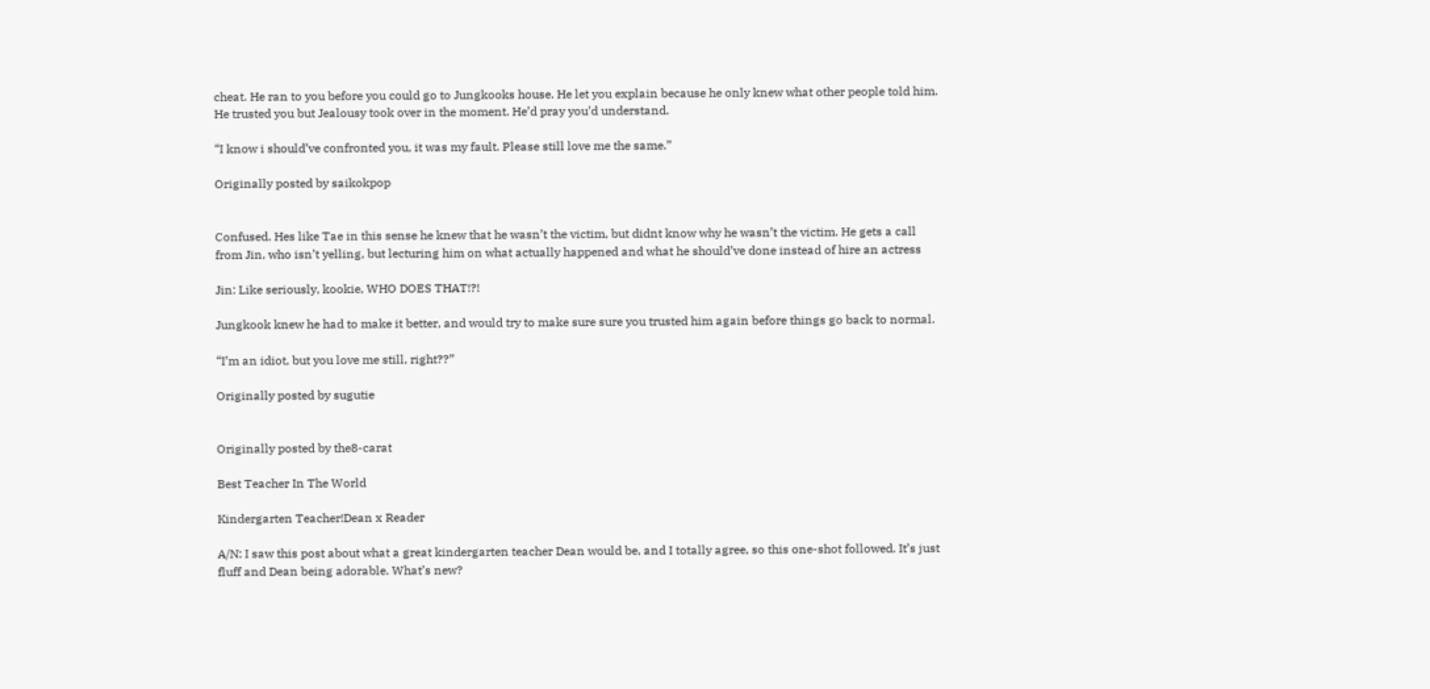cheat. He ran to you before you could go to Jungkooks house. He let you explain because he only knew what other people told him. He trusted you but Jealousy took over in the moment. He’d pray you’d understand.

“I know i should’ve confronted you, it was my fault. Please still love me the same.”

Originally posted by saikokpop


Confused. Hes like Tae in this sense he knew that he wasn’t the victim, but didnt know why he wasn’t the victim. He gets a call from Jin, who isn’t yelling, but lecturing him on what actually happened and what he should’ve done instead of hire an actress

Jin: Like seriously, kookie, WHO DOES THAT!?!

Jungkook knew he had to make it better, and would try to make sure sure you trusted him again before things go back to normal.

“I’m an idiot, but you love me still, right??”

Originally posted by sugutie


Originally posted by the8-carat

Best Teacher In The World

Kindergarten Teacher!Dean x Reader

A/N: I saw this post about what a great kindergarten teacher Dean would be, and I totally agree, so this one-shot followed. It’s just fluff and Dean being adorable. What’s new?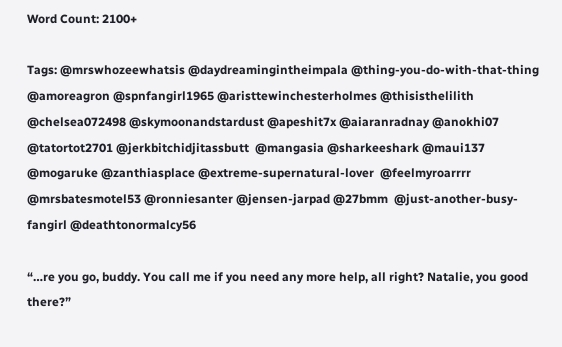Word Count: 2100+

Tags: @mrswhozeewhatsis @daydreamingintheimpala @thing-you-do-with-that-thing @amoreagron @spnfangirl1965 @aristtewinchesterholmes @thisisthelilith @chelsea072498 @skymoonandstardust @apeshit7x @aiaranradnay @anokhi07 @tatortot2701 @jerkbitchidjitassbutt  @mangasia @sharkeeshark @maui137 @mogaruke @zanthiasplace @extreme-supernatural-lover  @feelmyroarrrr @mrsbatesmotel53 @ronniesanter @jensen-jarpad @27bmm  @just-another-busy-fangirl @deathtonormalcy56

“…re you go, buddy. You call me if you need any more help, all right? Natalie, you good there?”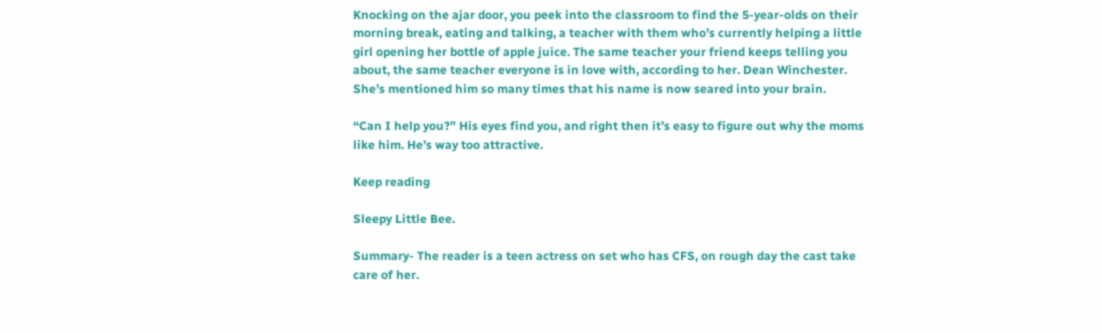Knocking on the ajar door, you peek into the classroom to find the 5-year-olds on their morning break, eating and talking, a teacher with them who’s currently helping a little girl opening her bottle of apple juice. The same teacher your friend keeps telling you about, the same teacher everyone is in love with, according to her. Dean Winchester. She’s mentioned him so many times that his name is now seared into your brain.

“Can I help you?” His eyes find you, and right then it’s easy to figure out why the moms like him. He’s way too attractive.

Keep reading

Sleepy Little Bee.

Summary- The reader is a teen actress on set who has CFS, on rough day the cast take care of her.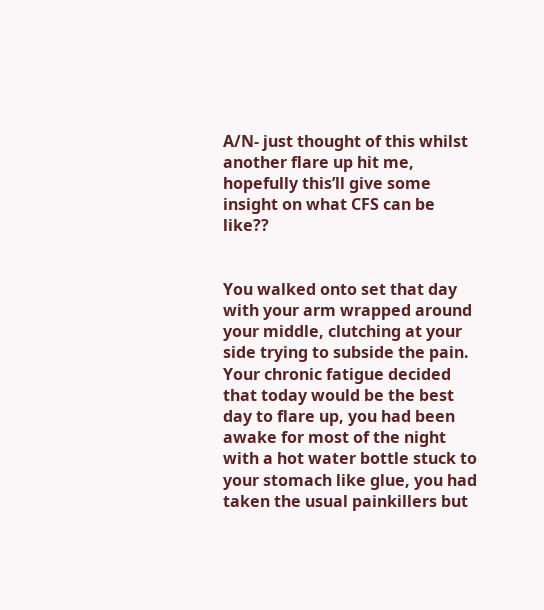A/N- just thought of this whilst another flare up hit me, hopefully this’ll give some insight on what CFS can be like??


You walked onto set that day with your arm wrapped around your middle, clutching at your side trying to subside the pain. Your chronic fatigue decided that today would be the best day to flare up, you had been awake for most of the night with a hot water bottle stuck to your stomach like glue, you had taken the usual painkillers but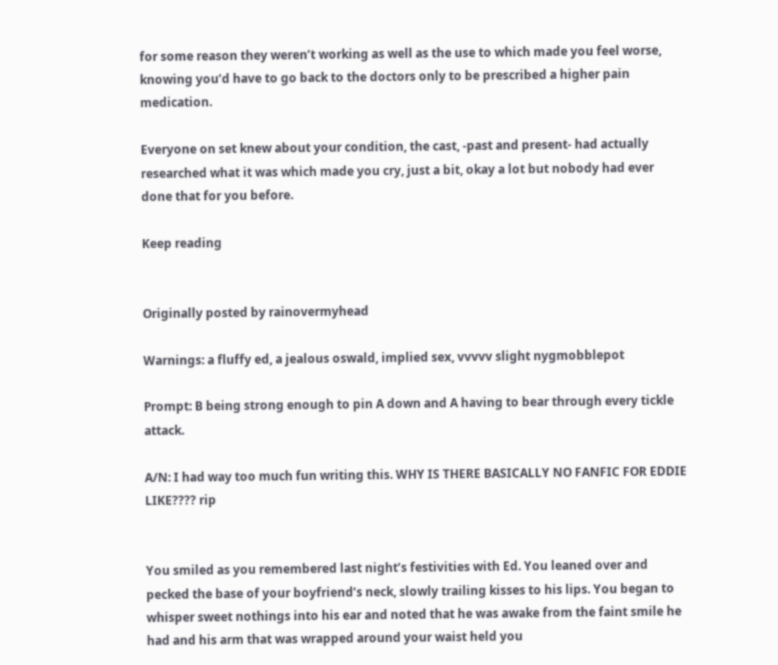for some reason they weren’t working as well as the use to which made you feel worse, knowing you’d have to go back to the doctors only to be prescribed a higher pain medication.

Everyone on set knew about your condition, the cast, -past and present- had actually researched what it was which made you cry, just a bit, okay a lot but nobody had ever done that for you before.

Keep reading


Originally posted by rainovermyhead

Warnings: a fluffy ed, a jealous oswald, implied sex, vvvvv slight nygmobblepot

Prompt: B being strong enough to pin A down and A having to bear through every tickle attack.

A/N: I had way too much fun writing this. WHY IS THERE BASICALLY NO FANFIC FOR EDDIE LIKE???? rip


You smiled as you remembered last night’s festivities with Ed. You leaned over and pecked the base of your boyfriend’s neck, slowly trailing kisses to his lips. You began to whisper sweet nothings into his ear and noted that he was awake from the faint smile he had and his arm that was wrapped around your waist held you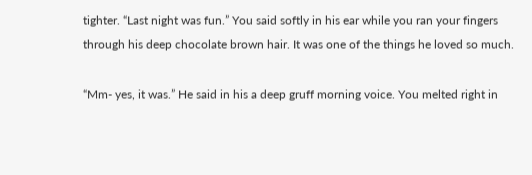tighter. “Last night was fun.” You said softly in his ear while you ran your fingers through his deep chocolate brown hair. It was one of the things he loved so much.

“Mm- yes, it was.” He said in his a deep gruff morning voice. You melted right in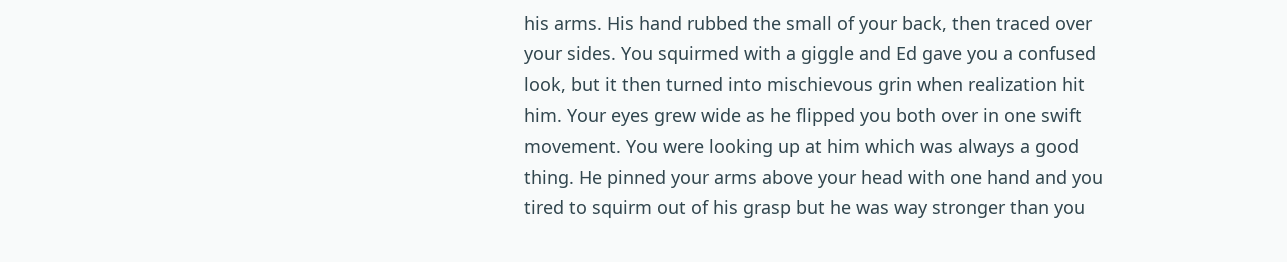his arms. His hand rubbed the small of your back, then traced over your sides. You squirmed with a giggle and Ed gave you a confused look, but it then turned into mischievous grin when realization hit him. Your eyes grew wide as he flipped you both over in one swift movement. You were looking up at him which was always a good thing. He pinned your arms above your head with one hand and you tired to squirm out of his grasp but he was way stronger than you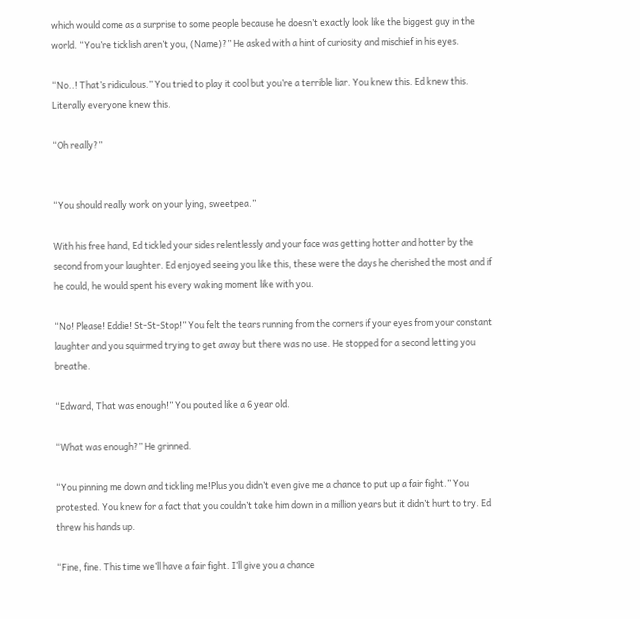which would come as a surprise to some people because he doesn’t exactly look like the biggest guy in the world. “You’re ticklish aren’t you, (Name)?” He asked with a hint of curiosity and mischief in his eyes.

“No..! That’s ridiculous.” You tried to play it cool but you’re a terrible liar. You knew this. Ed knew this. Literally everyone knew this.

“Oh really?”


“You should really work on your lying, sweetpea.”

With his free hand, Ed tickled your sides relentlessly and your face was getting hotter and hotter by the second from your laughter. Ed enjoyed seeing you like this, these were the days he cherished the most and if he could, he would spent his every waking moment like with you.

“No! Please! Eddie! St-St-Stop!” You felt the tears running from the corners if your eyes from your constant laughter and you squirmed trying to get away but there was no use. He stopped for a second letting you breathe.

“Edward, That was enough!” You pouted like a 6 year old.

“What was enough?” He grinned.

“You pinning me down and tickling me!Plus you didn’t even give me a chance to put up a fair fight.” You protested. You knew for a fact that you couldn’t take him down in a million years but it didn’t hurt to try. Ed threw his hands up.

“Fine, fine. This time we’ll have a fair fight. I’ll give you a chance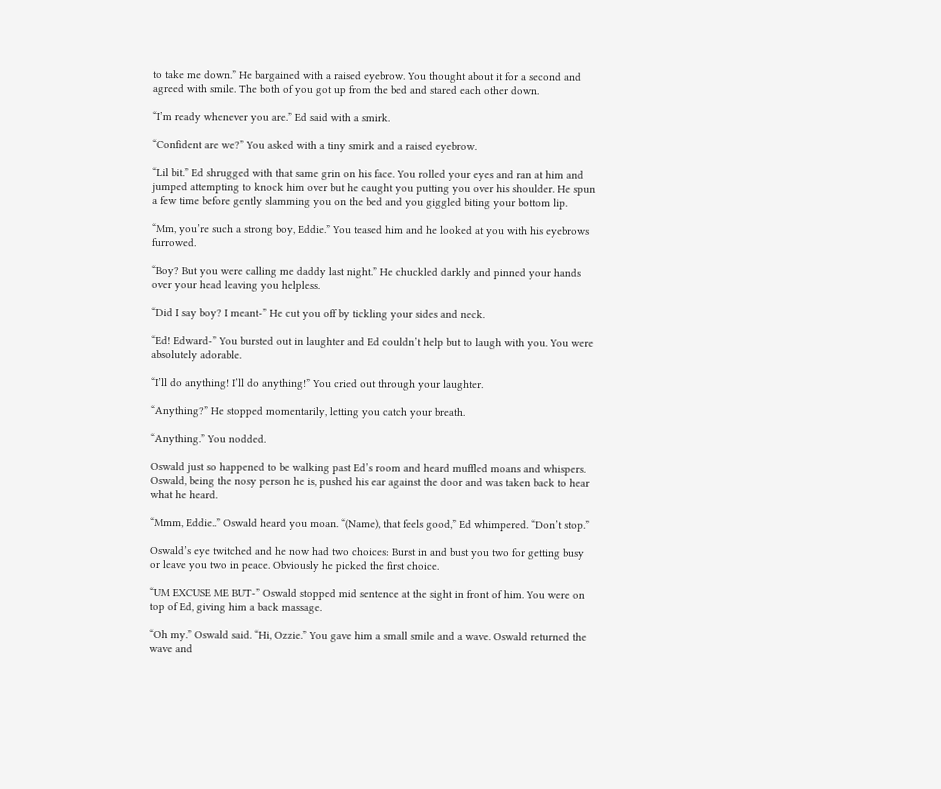to take me down.” He bargained with a raised eyebrow. You thought about it for a second and agreed with smile. The both of you got up from the bed and stared each other down.

“I’m ready whenever you are.” Ed said with a smirk.

“Confident are we?” You asked with a tiny smirk and a raised eyebrow.

“Lil bit.” Ed shrugged with that same grin on his face. You rolled your eyes and ran at him and jumped attempting to knock him over but he caught you putting you over his shoulder. He spun a few time before gently slamming you on the bed and you giggled biting your bottom lip.

“Mm, you’re such a strong boy, Eddie.” You teased him and he looked at you with his eyebrows furrowed.

“Boy? But you were calling me daddy last night.” He chuckled darkly and pinned your hands over your head leaving you helpless.

“Did I say boy? I meant-” He cut you off by tickling your sides and neck.

“Ed! Edward-” You bursted out in laughter and Ed couldn’t help but to laugh with you. You were absolutely adorable.

“I’ll do anything! I’ll do anything!” You cried out through your laughter.

“Anything?” He stopped momentarily, letting you catch your breath.

“Anything.” You nodded.

Oswald just so happened to be walking past Ed’s room and heard muffled moans and whispers. Oswald, being the nosy person he is, pushed his ear against the door and was taken back to hear what he heard.

“Mmm, Eddie..” Oswald heard you moan. “(Name), that feels good,” Ed whimpered. “Don’t stop.”

Oswald’s eye twitched and he now had two choices: Burst in and bust you two for getting busy or leave you two in peace. Obviously he picked the first choice.

“UM EXCUSE ME BUT-” Oswald stopped mid sentence at the sight in front of him. You were on top of Ed, giving him a back massage.

“Oh my.” Oswald said. “Hi, Ozzie.” You gave him a small smile and a wave. Oswald returned the wave and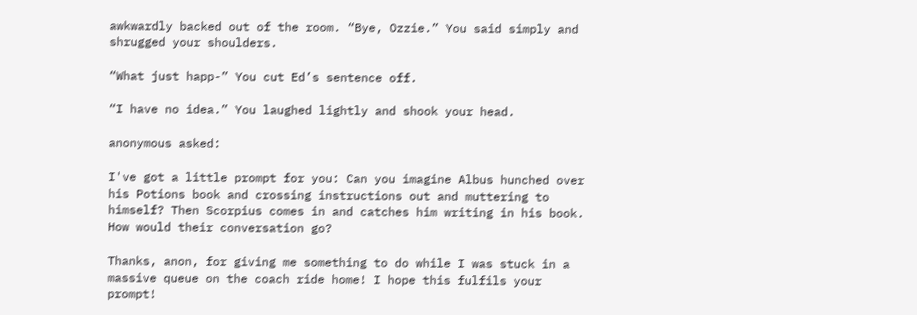awkwardly backed out of the room. “Bye, Ozzie.” You said simply and shrugged your shoulders.

“What just happ-” You cut Ed’s sentence off.

“I have no idea.” You laughed lightly and shook your head.

anonymous asked:

I've got a little prompt for you: Can you imagine Albus hunched over his Potions book and crossing instructions out and muttering to himself? Then Scorpius comes in and catches him writing in his book. How would their conversation go?

Thanks, anon, for giving me something to do while I was stuck in a massive queue on the coach ride home! I hope this fulfils your prompt!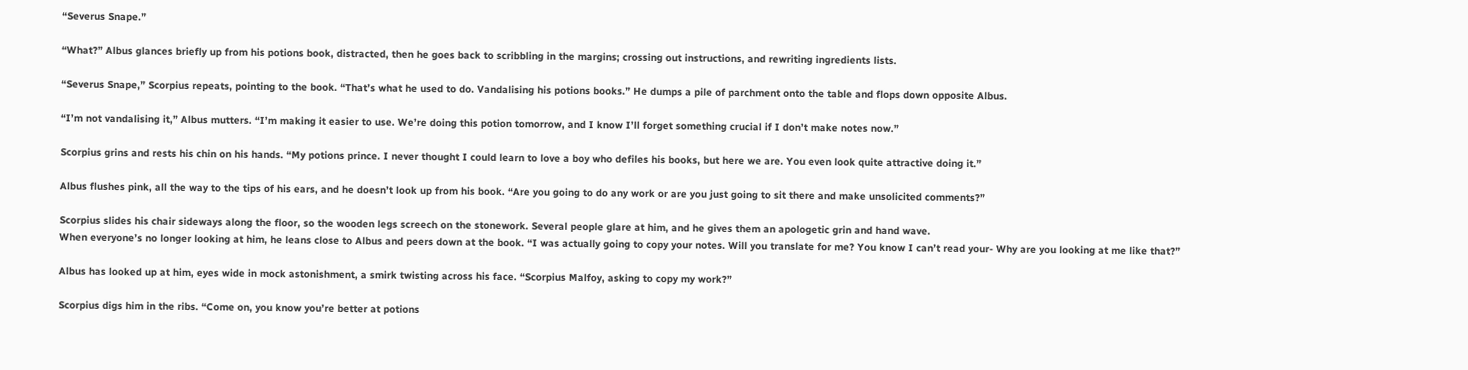“Severus Snape.”

“What?” Albus glances briefly up from his potions book, distracted, then he goes back to scribbling in the margins; crossing out instructions, and rewriting ingredients lists.

“Severus Snape,” Scorpius repeats, pointing to the book. “That’s what he used to do. Vandalising his potions books.” He dumps a pile of parchment onto the table and flops down opposite Albus.

“I’m not vandalising it,” Albus mutters. “I’m making it easier to use. We’re doing this potion tomorrow, and I know I’ll forget something crucial if I don’t make notes now.”

Scorpius grins and rests his chin on his hands. “My potions prince. I never thought I could learn to love a boy who defiles his books, but here we are. You even look quite attractive doing it.”

Albus flushes pink, all the way to the tips of his ears, and he doesn’t look up from his book. “Are you going to do any work or are you just going to sit there and make unsolicited comments?”

Scorpius slides his chair sideways along the floor, so the wooden legs screech on the stonework. Several people glare at him, and he gives them an apologetic grin and hand wave.
When everyone’s no longer looking at him, he leans close to Albus and peers down at the book. “I was actually going to copy your notes. Will you translate for me? You know I can’t read your- Why are you looking at me like that?”

Albus has looked up at him, eyes wide in mock astonishment, a smirk twisting across his face. “Scorpius Malfoy, asking to copy my work?”

Scorpius digs him in the ribs. “Come on, you know you’re better at potions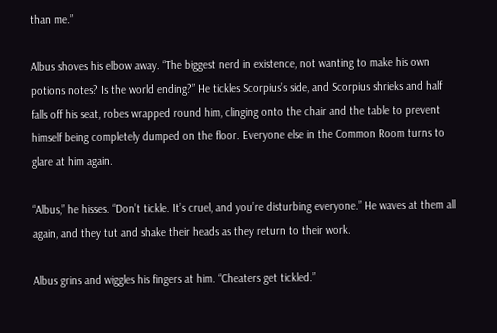than me.”

Albus shoves his elbow away. “The biggest nerd in existence, not wanting to make his own potions notes? Is the world ending?” He tickles Scorpius’s side, and Scorpius shrieks and half falls off his seat, robes wrapped round him, clinging onto the chair and the table to prevent himself being completely dumped on the floor. Everyone else in the Common Room turns to glare at him again.

“Albus,” he hisses. “Don’t tickle. It’s cruel, and you’re disturbing everyone.” He waves at them all again, and they tut and shake their heads as they return to their work.

Albus grins and wiggles his fingers at him. “Cheaters get tickled.”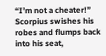“I’m not a cheater!” Scorpius swishes his robes and flumps back into his seat,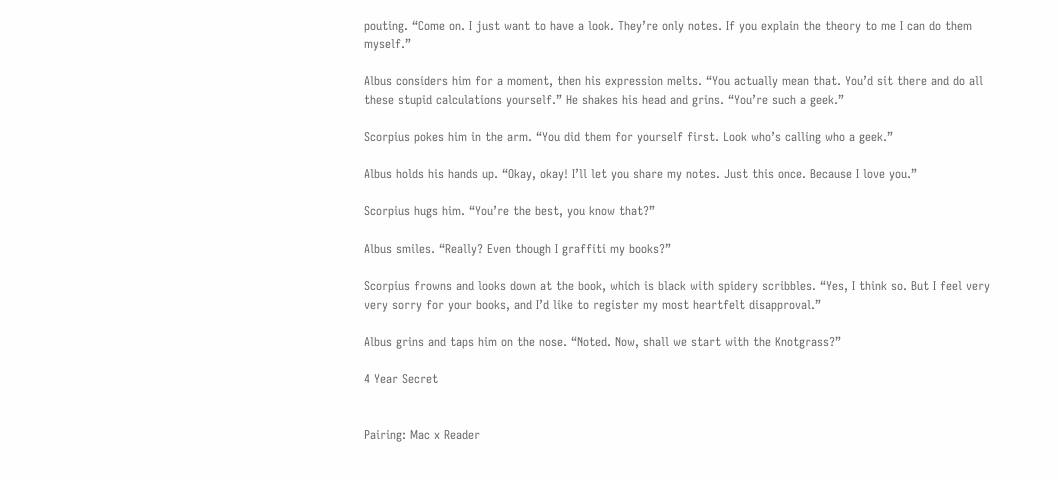pouting. “Come on. I just want to have a look. They’re only notes. If you explain the theory to me I can do them myself.”

Albus considers him for a moment, then his expression melts. “You actually mean that. You’d sit there and do all these stupid calculations yourself.” He shakes his head and grins. “You’re such a geek.”

Scorpius pokes him in the arm. “You did them for yourself first. Look who’s calling who a geek.”

Albus holds his hands up. “Okay, okay! I’ll let you share my notes. Just this once. Because I love you.”

Scorpius hugs him. “You’re the best, you know that?”

Albus smiles. “Really? Even though I graffiti my books?”

Scorpius frowns and looks down at the book, which is black with spidery scribbles. “Yes, I think so. But I feel very very sorry for your books, and I’d like to register my most heartfelt disapproval.”

Albus grins and taps him on the nose. “Noted. Now, shall we start with the Knotgrass?”

4 Year Secret


Pairing: Mac x Reader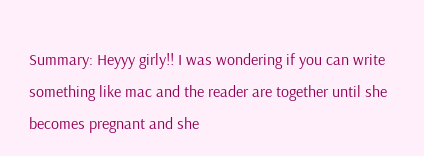Summary: Heyyy girly!! I was wondering if you can write something like mac and the reader are together until she becomes pregnant and she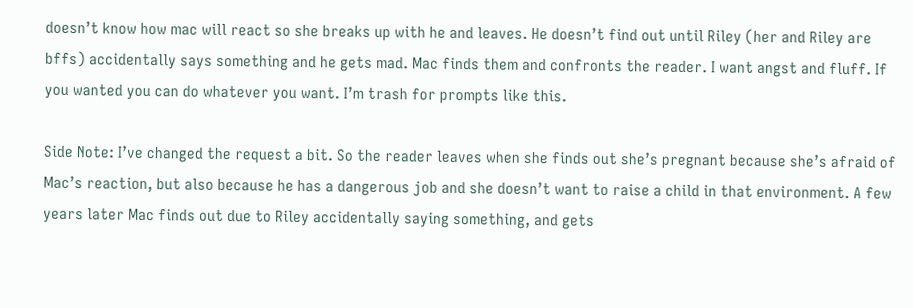doesn’t know how mac will react so she breaks up with he and leaves. He doesn’t find out until Riley (her and Riley are bffs) accidentally says something and he gets mad. Mac finds them and confronts the reader. I want angst and fluff. If you wanted you can do whatever you want. I’m trash for prompts like this.

Side Note: I’ve changed the request a bit. So the reader leaves when she finds out she’s pregnant because she’s afraid of Mac’s reaction, but also because he has a dangerous job and she doesn’t want to raise a child in that environment. A few years later Mac finds out due to Riley accidentally saying something, and gets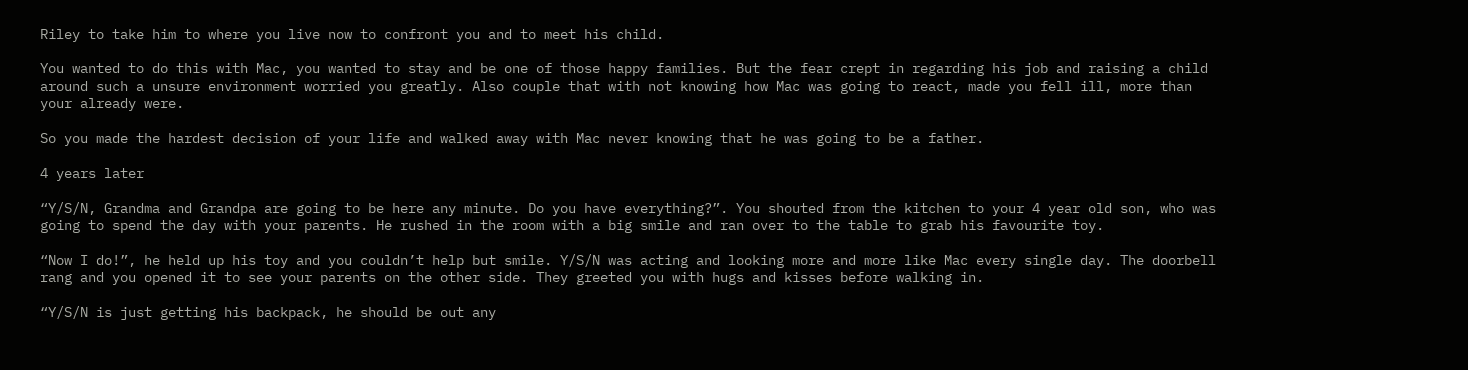Riley to take him to where you live now to confront you and to meet his child.

You wanted to do this with Mac, you wanted to stay and be one of those happy families. But the fear crept in regarding his job and raising a child around such a unsure environment worried you greatly. Also couple that with not knowing how Mac was going to react, made you fell ill, more than your already were.

So you made the hardest decision of your life and walked away with Mac never knowing that he was going to be a father.

4 years later

“Y/S/N, Grandma and Grandpa are going to be here any minute. Do you have everything?”. You shouted from the kitchen to your 4 year old son, who was going to spend the day with your parents. He rushed in the room with a big smile and ran over to the table to grab his favourite toy.

“Now I do!”, he held up his toy and you couldn’t help but smile. Y/S/N was acting and looking more and more like Mac every single day. The doorbell rang and you opened it to see your parents on the other side. They greeted you with hugs and kisses before walking in.

“Y/S/N is just getting his backpack, he should be out any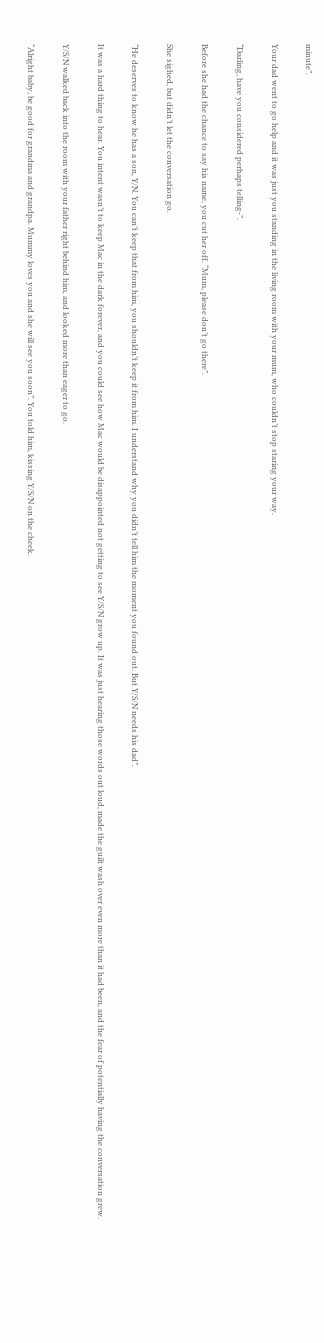minute”.

Your dad went to go help and it was just you standing in the living room with your mum, who couldn’t stop staring your way.

“Darling, have you considered perhaps telling-”.

Before she had the chance to say his name, you cut her off. “Mum, please don’t go there”.

She sighed, but didn’t let the conversation go.

“He deserves to know he has a son, Y/N. You can’t keep that from him, you shouldn’t keep it from him. I understand why you didn’t tell him the moment you found out. But Y/S/N needs his dad”.

It was a hard thing to hear. You intent wasn’t to keep Mac in the dark forever, and you could see how Mac would be disappointed not getting to see Y/S/N grow up. It was just hearing those words out loud, made the guilt wash over even more than it had been, and the fear of potentially having the conversation grew.

Y/S/N walked back into the room with your father right behind him, and looked more than eager to go.

“Alright baby, be good for grandma and grandpa. Mummy loves you and she will see you soon”. You told him, kissing Y/S/N on the cheek.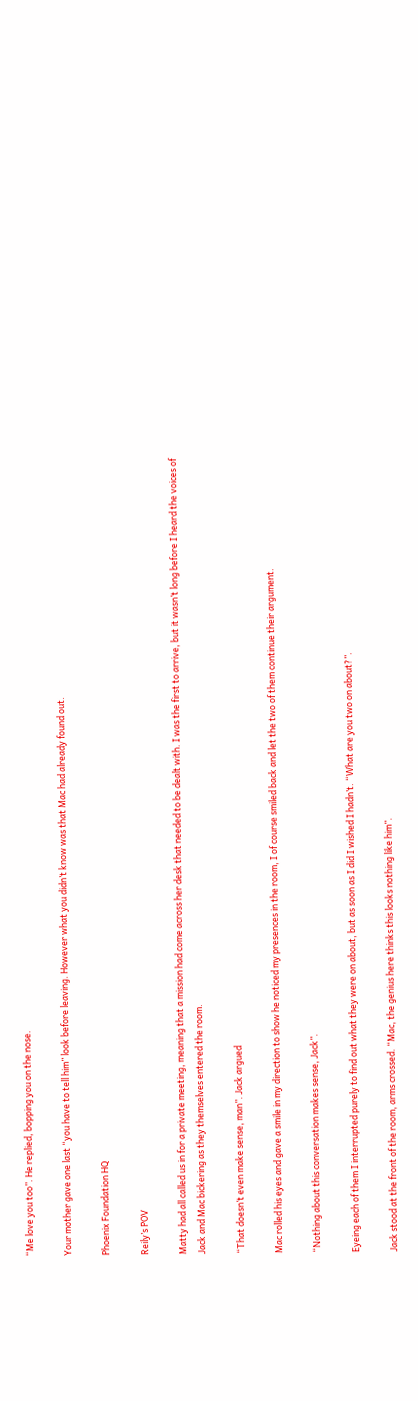“Me love you too”. He replied, bopping you on the nose.

Your mother gave one last “you have to tell him” look before leaving. However what you didn’t know was that Mac had already found out.

Phoenix Foundation HQ

Reily’s POV

Matty had all called us in for a private meeting, meaning that a mission had come across her desk that needed to be dealt with. I was the first to arrive, but it wasn’t long before I heard the voices of Jack and Mac bickering as they themselves entered the room.

“That doesn’t even make sense, man”. Jack argued

Mac rolled his eyes and gave a smile in my direction to show he noticed my presences in the room, I of course smiled back and let the two of them continue their argument.

“Nothing about this conversation makes sense, Jack”.

Eyeing each of them I interrupted purely to find out what they were on about, but as soon as I did I wished I hadn’t. “What are you two on about?”.

Jack stood at the front of the room, arms crossed. “Mac, the genius here thinks this looks nothing like him”.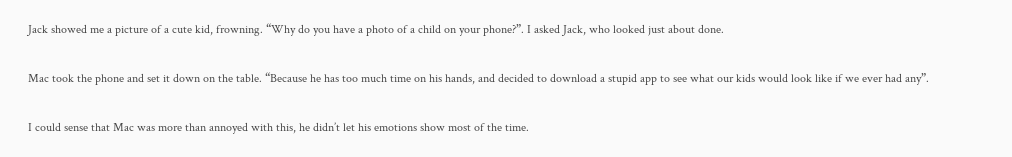Jack showed me a picture of a cute kid, frowning. “Why do you have a photo of a child on your phone?”. I asked Jack, who looked just about done.

Mac took the phone and set it down on the table. “Because he has too much time on his hands, and decided to download a stupid app to see what our kids would look like if we ever had any”.

I could sense that Mac was more than annoyed with this, he didn’t let his emotions show most of the time.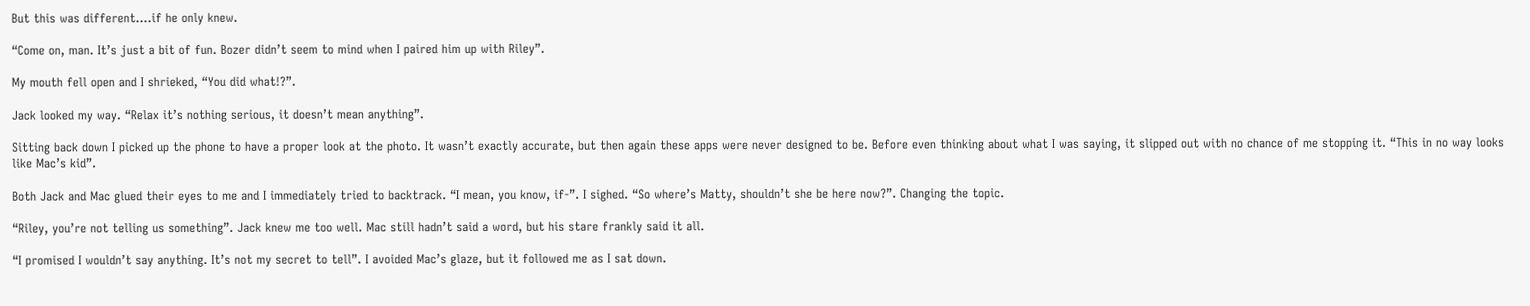But this was different….if he only knew.

“Come on, man. It’s just a bit of fun. Bozer didn’t seem to mind when I paired him up with Riley”.

My mouth fell open and I shrieked, “You did what!?”.

Jack looked my way. “Relax it’s nothing serious, it doesn’t mean anything”.

Sitting back down I picked up the phone to have a proper look at the photo. It wasn’t exactly accurate, but then again these apps were never designed to be. Before even thinking about what I was saying, it slipped out with no chance of me stopping it. “This in no way looks like Mac’s kid”.

Both Jack and Mac glued their eyes to me and I immediately tried to backtrack. “I mean, you know, if-”. I sighed. “So where’s Matty, shouldn’t she be here now?”. Changing the topic.

“Riley, you’re not telling us something”. Jack knew me too well. Mac still hadn’t said a word, but his stare frankly said it all.

“I promised I wouldn’t say anything. It’s not my secret to tell”. I avoided Mac’s glaze, but it followed me as I sat down.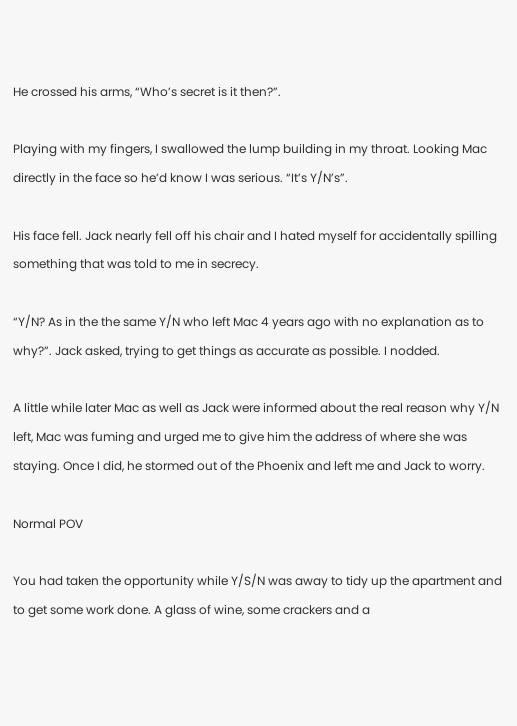He crossed his arms, “Who’s secret is it then?”.

Playing with my fingers, I swallowed the lump building in my throat. Looking Mac directly in the face so he’d know I was serious. “It’s Y/N’s”.

His face fell. Jack nearly fell off his chair and I hated myself for accidentally spilling something that was told to me in secrecy.

“Y/N? As in the the same Y/N who left Mac 4 years ago with no explanation as to why?”. Jack asked, trying to get things as accurate as possible. I nodded.

A little while later Mac as well as Jack were informed about the real reason why Y/N left, Mac was fuming and urged me to give him the address of where she was staying. Once I did, he stormed out of the Phoenix and left me and Jack to worry.

Normal POV

You had taken the opportunity while Y/S/N was away to tidy up the apartment and to get some work done. A glass of wine, some crackers and a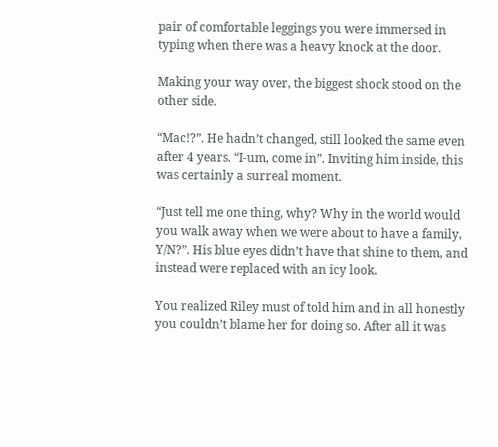pair of comfortable leggings you were immersed in typing when there was a heavy knock at the door.

Making your way over, the biggest shock stood on the other side.

“Mac!?”. He hadn’t changed, still looked the same even after 4 years. “I-um, come in”. Inviting him inside, this was certainly a surreal moment.

“Just tell me one thing, why? Why in the world would you walk away when we were about to have a family, Y/N?”. His blue eyes didn’t have that shine to them, and instead were replaced with an icy look.

You realized Riley must of told him and in all honestly you couldn’t blame her for doing so. After all it was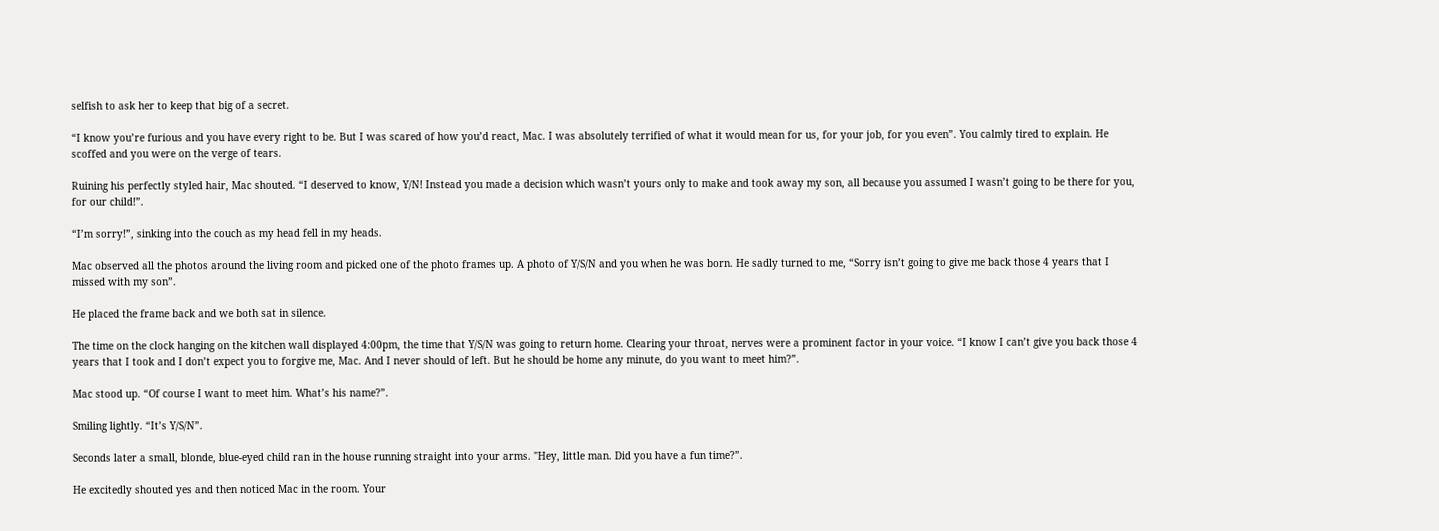selfish to ask her to keep that big of a secret.

“I know you’re furious and you have every right to be. But I was scared of how you’d react, Mac. I was absolutely terrified of what it would mean for us, for your job, for you even”. You calmly tired to explain. He scoffed and you were on the verge of tears.

Ruining his perfectly styled hair, Mac shouted. “I deserved to know, Y/N! Instead you made a decision which wasn’t yours only to make and took away my son, all because you assumed I wasn’t going to be there for you, for our child!”.

“I’m sorry!”, sinking into the couch as my head fell in my heads.

Mac observed all the photos around the living room and picked one of the photo frames up. A photo of Y/S/N and you when he was born. He sadly turned to me, “Sorry isn’t going to give me back those 4 years that I missed with my son”.

He placed the frame back and we both sat in silence.

The time on the clock hanging on the kitchen wall displayed 4:00pm, the time that Y/S/N was going to return home. Clearing your throat, nerves were a prominent factor in your voice. “I know I can’t give you back those 4 years that I took and I don’t expect you to forgive me, Mac. And I never should of left. But he should be home any minute, do you want to meet him?”.

Mac stood up. “Of course I want to meet him. What’s his name?”.

Smiling lightly. “It’s Y/S/N”.

Seconds later a small, blonde, blue-eyed child ran in the house running straight into your arms. "Hey, little man. Did you have a fun time?”.

He excitedly shouted yes and then noticed Mac in the room. Your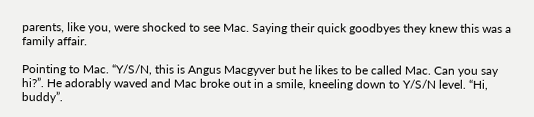parents, like you, were shocked to see Mac. Saying their quick goodbyes they knew this was a family affair.

Pointing to Mac. “Y/S/N, this is Angus Macgyver but he likes to be called Mac. Can you say hi?”. He adorably waved and Mac broke out in a smile, kneeling down to Y/S/N level. “Hi, buddy”.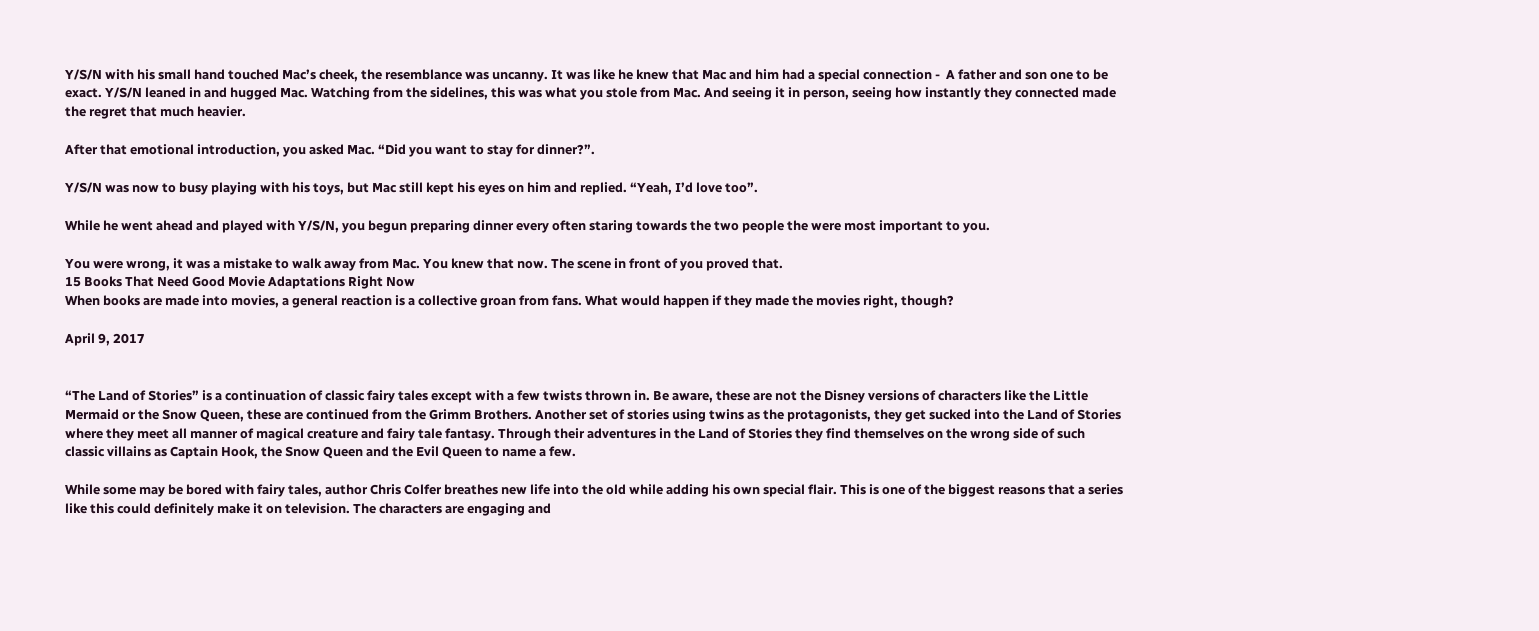Y/S/N with his small hand touched Mac’s cheek, the resemblance was uncanny. It was like he knew that Mac and him had a special connection -  A father and son one to be exact. Y/S/N leaned in and hugged Mac. Watching from the sidelines, this was what you stole from Mac. And seeing it in person, seeing how instantly they connected made the regret that much heavier.

After that emotional introduction, you asked Mac. “Did you want to stay for dinner?”.

Y/S/N was now to busy playing with his toys, but Mac still kept his eyes on him and replied. “Yeah, I’d love too”.

While he went ahead and played with Y/S/N, you begun preparing dinner every often staring towards the two people the were most important to you.

You were wrong, it was a mistake to walk away from Mac. You knew that now. The scene in front of you proved that.
15 Books That Need Good Movie Adaptations Right Now
When books are made into movies, a general reaction is a collective groan from fans. What would happen if they made the movies right, though?

April 9, 2017


“The Land of Stories” is a continuation of classic fairy tales except with a few twists thrown in. Be aware, these are not the Disney versions of characters like the Little Mermaid or the Snow Queen, these are continued from the Grimm Brothers. Another set of stories using twins as the protagonists, they get sucked into the Land of Stories where they meet all manner of magical creature and fairy tale fantasy. Through their adventures in the Land of Stories they find themselves on the wrong side of such classic villains as Captain Hook, the Snow Queen and the Evil Queen to name a few.

While some may be bored with fairy tales, author Chris Colfer breathes new life into the old while adding his own special flair. This is one of the biggest reasons that a series like this could definitely make it on television. The characters are engaging and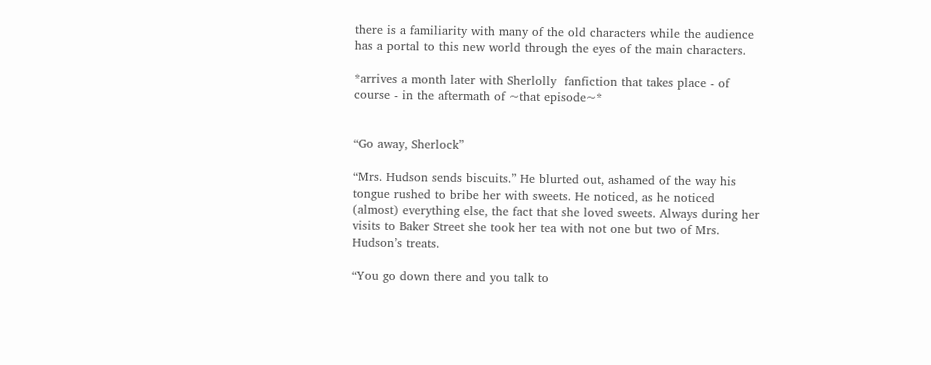there is a familiarity with many of the old characters while the audience has a portal to this new world through the eyes of the main characters.

*arrives a month later with Sherlolly  fanfiction that takes place - of course - in the aftermath of ~that episode~*


“Go away, Sherlock”

“Mrs. Hudson sends biscuits.” He blurted out, ashamed of the way his tongue rushed to bribe her with sweets. He noticed, as he noticed (almost) everything else, the fact that she loved sweets. Always during her visits to Baker Street she took her tea with not one but two of Mrs. Hudson’s treats.

“You go down there and you talk to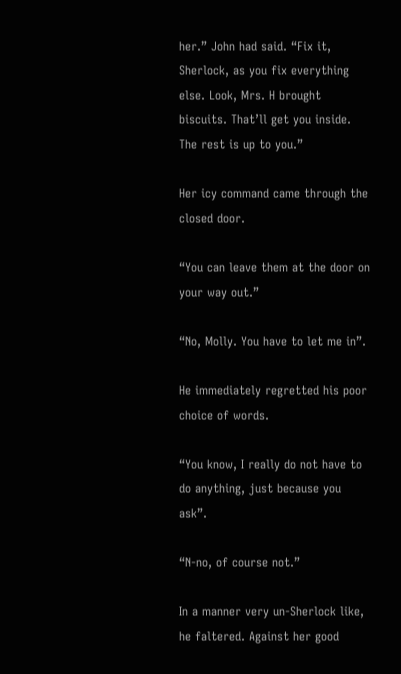her.” John had said. “Fix it, Sherlock, as you fix everything else. Look, Mrs. H brought biscuits. That’ll get you inside. The rest is up to you.”

Her icy command came through the closed door.

“You can leave them at the door on your way out.”

“No, Molly. You have to let me in”.

He immediately regretted his poor choice of words.

“You know, I really do not have to do anything, just because you ask”.

“N-no, of course not.”

In a manner very un-Sherlock like, he faltered. Against her good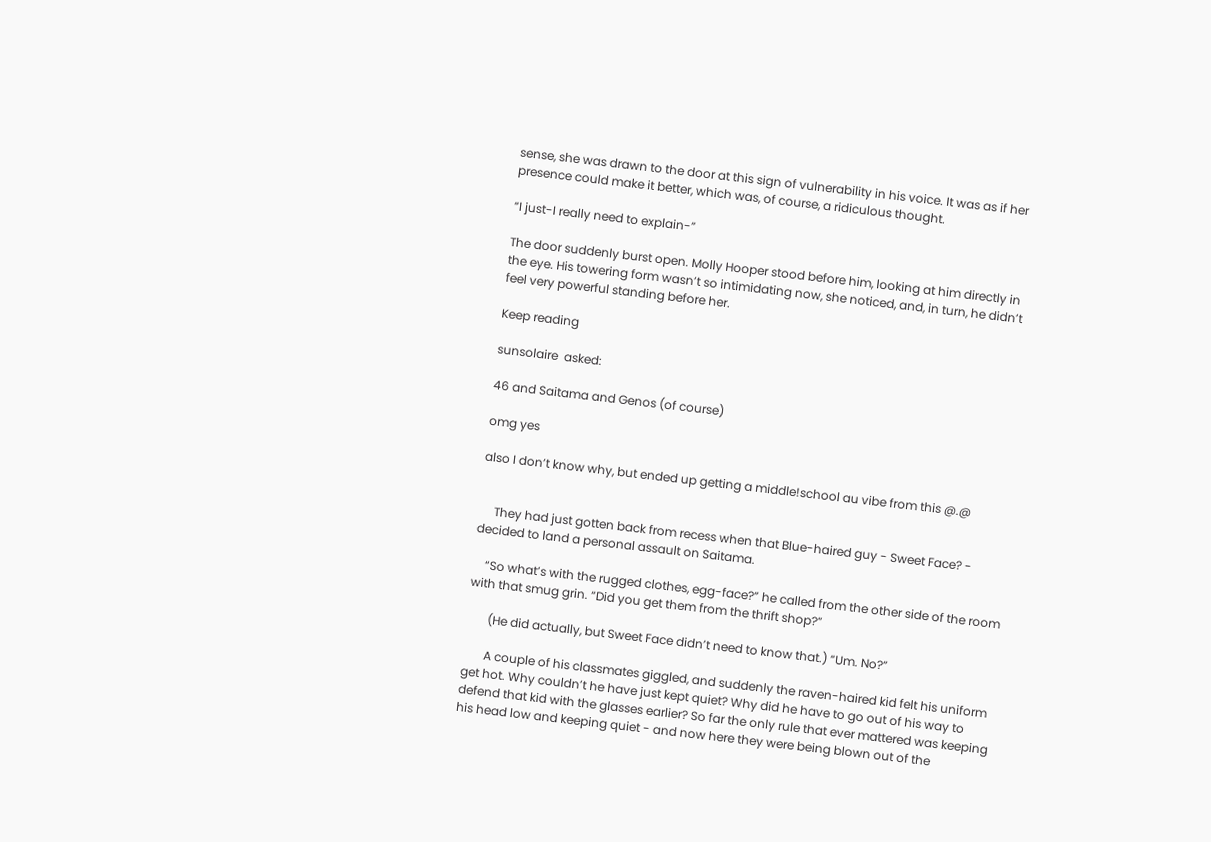sense, she was drawn to the door at this sign of vulnerability in his voice. It was as if her presence could make it better, which was, of course, a ridiculous thought.

“I just-I really need to explain-”

The door suddenly burst open. Molly Hooper stood before him, looking at him directly in the eye. His towering form wasn’t so intimidating now, she noticed, and, in turn, he didn’t feel very powerful standing before her.

Keep reading

sunsolaire  asked:

46 and Saitama and Genos (of course)

omg yes

also I don’t know why, but ended up getting a middle!school au vibe from this @.@


     They had just gotten back from recess when that Blue-haired guy - Sweet Face? - decided to land a personal assault on Saitama.

    “So what’s with the rugged clothes, egg-face?” he called from the other side of the room with that smug grin. “Did you get them from the thrift shop?”

       (He did actually, but Sweet Face didn’t need to know that.) “Um. No?”

       A couple of his classmates giggled, and suddenly the raven-haired kid felt his uniform get hot. Why couldn’t he have just kept quiet? Why did he have to go out of his way to defend that kid with the glasses earlier? So far the only rule that ever mattered was keeping his head low and keeping quiet - and now here they were being blown out of the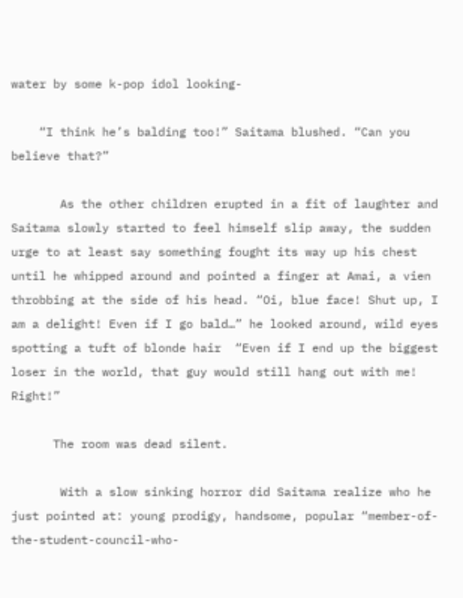water by some k-pop idol looking-

    “I think he’s balding too!” Saitama blushed. “Can you believe that?”

       As the other children erupted in a fit of laughter and Saitama slowly started to feel himself slip away, the sudden urge to at least say something fought its way up his chest until he whipped around and pointed a finger at Amai, a vien throbbing at the side of his head. “Oi, blue face! Shut up, I am a delight! Even if I go bald…” he looked around, wild eyes spotting a tuft of blonde hair  “Even if I end up the biggest loser in the world, that guy would still hang out with me! Right!”

      The room was dead silent.

       With a slow sinking horror did Saitama realize who he just pointed at: young prodigy, handsome, popular “member-of-the-student-council-who-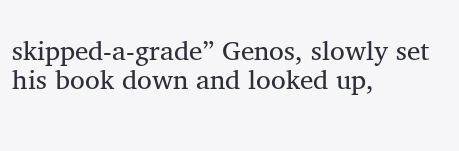skipped-a-grade” Genos, slowly set his book down and looked up,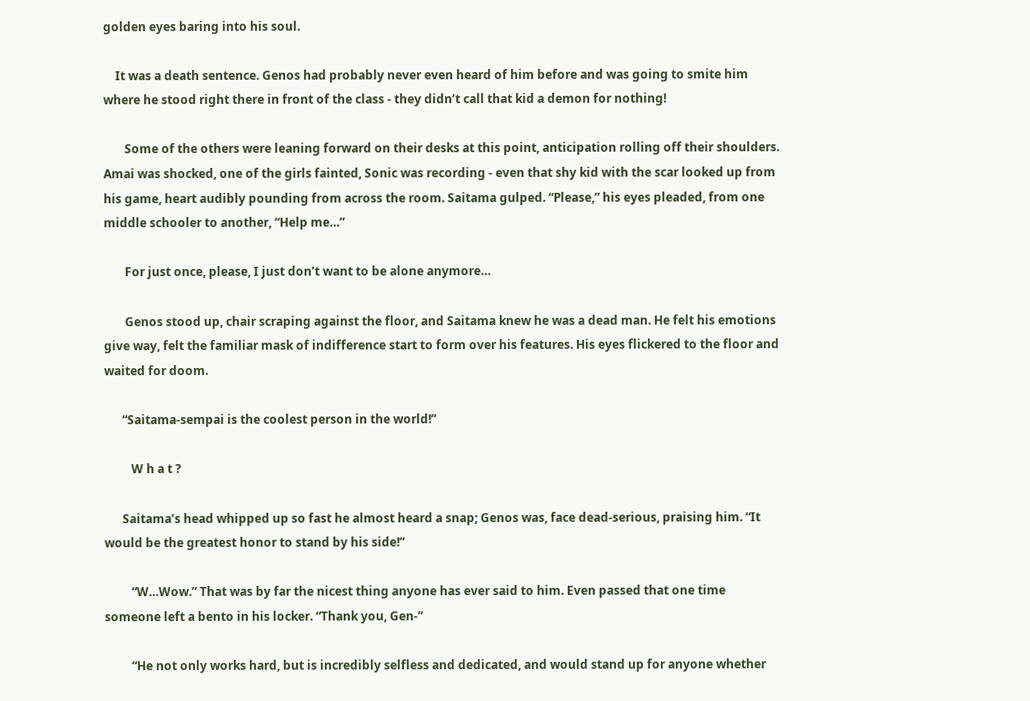golden eyes baring into his soul.

    It was a death sentence. Genos had probably never even heard of him before and was going to smite him where he stood right there in front of the class - they didn’t call that kid a demon for nothing!

       Some of the others were leaning forward on their desks at this point, anticipation rolling off their shoulders. Amai was shocked, one of the girls fainted, Sonic was recording - even that shy kid with the scar looked up from his game, heart audibly pounding from across the room. Saitama gulped. “Please,” his eyes pleaded, from one middle schooler to another, “Help me…”

       For just once, please, I just don’t want to be alone anymore…

       Genos stood up, chair scraping against the floor, and Saitama knew he was a dead man. He felt his emotions give way, felt the familiar mask of indifference start to form over his features. His eyes flickered to the floor and waited for doom.

      “Saitama-sempai is the coolest person in the world!”

         W h a t ?

      Saitama’s head whipped up so fast he almost heard a snap; Genos was, face dead-serious, praising him. “It would be the greatest honor to stand by his side!”

         “W…Wow.” That was by far the nicest thing anyone has ever said to him. Even passed that one time someone left a bento in his locker. “Thank you, Gen-”

         “He not only works hard, but is incredibly selfless and dedicated, and would stand up for anyone whether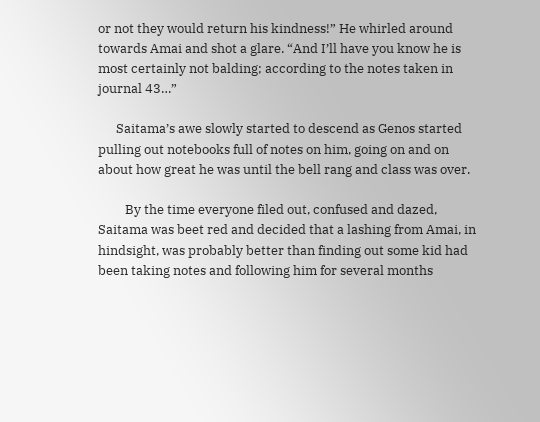or not they would return his kindness!” He whirled around towards Amai and shot a glare. “And I’ll have you know he is most certainly not balding; according to the notes taken in journal 43…”

      Saitama’s awe slowly started to descend as Genos started pulling out notebooks full of notes on him, going on and on about how great he was until the bell rang and class was over.

         By the time everyone filed out, confused and dazed, Saitama was beet red and decided that a lashing from Amai, in hindsight, was probably better than finding out some kid had been taking notes and following him for several months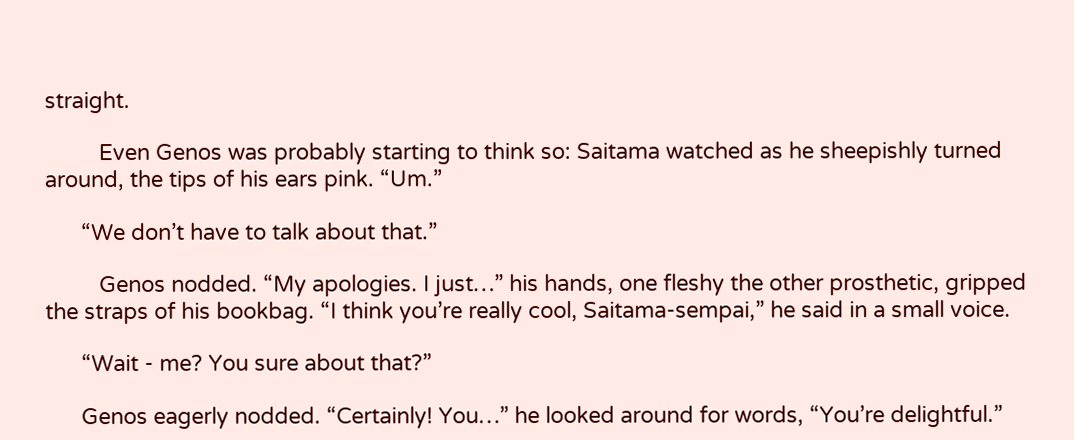straight.

         Even Genos was probably starting to think so: Saitama watched as he sheepishly turned around, the tips of his ears pink. “Um.”

      “We don’t have to talk about that.”

         Genos nodded. “My apologies. I just…” his hands, one fleshy the other prosthetic, gripped the straps of his bookbag. “I think you’re really cool, Saitama-sempai,” he said in a small voice.

      “Wait - me? You sure about that?”

      Genos eagerly nodded. “Certainly! You…” he looked around for words, “You’re delightful.”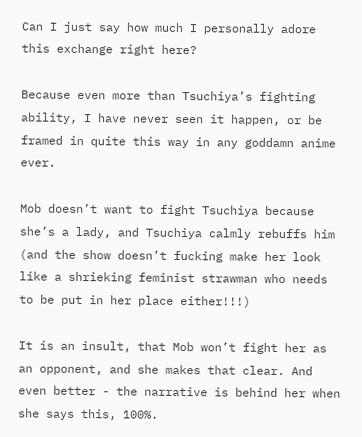Can I just say how much I personally adore this exchange right here?

Because even more than Tsuchiya’s fighting ability, I have never seen it happen, or be framed in quite this way in any goddamn anime ever.

Mob doesn’t want to fight Tsuchiya because she’s a lady, and Tsuchiya calmly rebuffs him (and the show doesn’t fucking make her look like a shrieking feminist strawman who needs to be put in her place either!!!)

It is an insult, that Mob won’t fight her as an opponent, and she makes that clear. And even better - the narrative is behind her when she says this, 100%.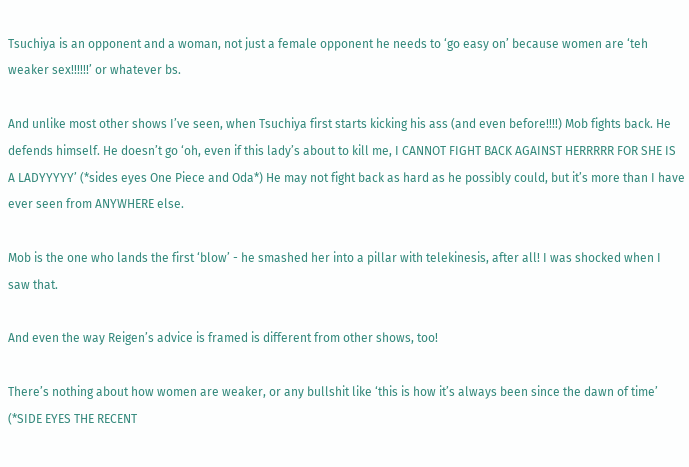Tsuchiya is an opponent and a woman, not just a female opponent he needs to ‘go easy on’ because women are ‘teh weaker sex!!!!!!’ or whatever bs.

And unlike most other shows I’ve seen, when Tsuchiya first starts kicking his ass (and even before!!!!) Mob fights back. He defends himself. He doesn’t go ‘oh, even if this lady’s about to kill me, I CANNOT FIGHT BACK AGAINST HERRRRR FOR SHE IS A LADYYYYY’ (*sides eyes One Piece and Oda*) He may not fight back as hard as he possibly could, but it’s more than I have ever seen from ANYWHERE else.

Mob is the one who lands the first ‘blow’ - he smashed her into a pillar with telekinesis, after all! I was shocked when I saw that.

And even the way Reigen’s advice is framed is different from other shows, too!

There’s nothing about how women are weaker, or any bullshit like ‘this is how it’s always been since the dawn of time’ (*SIDE EYES THE RECENT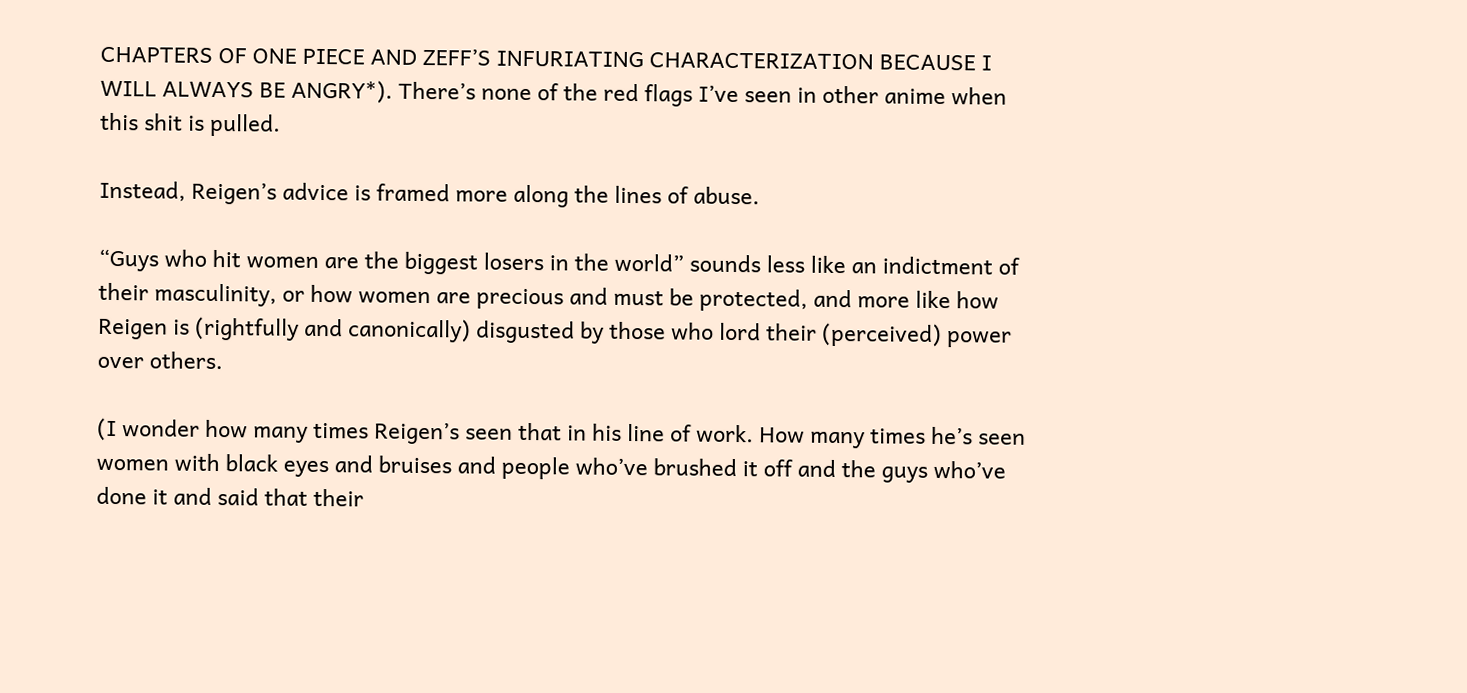CHAPTERS OF ONE PIECE AND ZEFF’S INFURIATING CHARACTERIZATION BECAUSE I WILL ALWAYS BE ANGRY*). There’s none of the red flags I’ve seen in other anime when this shit is pulled.

Instead, Reigen’s advice is framed more along the lines of abuse.

“Guys who hit women are the biggest losers in the world” sounds less like an indictment of their masculinity, or how women are precious and must be protected, and more like how Reigen is (rightfully and canonically) disgusted by those who lord their (perceived) power over others.

(I wonder how many times Reigen’s seen that in his line of work. How many times he’s seen women with black eyes and bruises and people who’ve brushed it off and the guys who’ve done it and said that their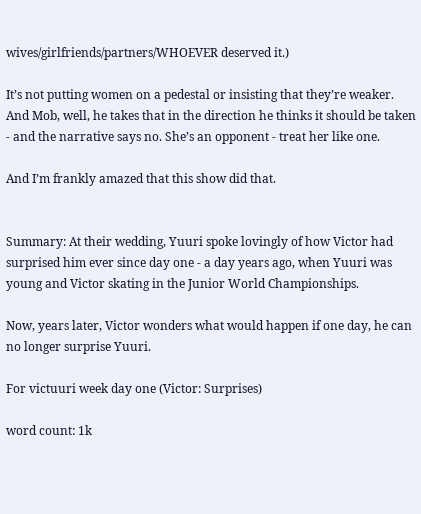wives/girlfriends/partners/WHOEVER deserved it.)

It’s not putting women on a pedestal or insisting that they’re weaker. And Mob, well, he takes that in the direction he thinks it should be taken - and the narrative says no. She’s an opponent - treat her like one.

And I’m frankly amazed that this show did that.


Summary: At their wedding, Yuuri spoke lovingly of how Victor had surprised him ever since day one - a day years ago, when Yuuri was young and Victor skating in the Junior World Championships.

Now, years later, Victor wonders what would happen if one day, he can no longer surprise Yuuri.

For victuuri week day one (Victor: Surprises)

word count: 1k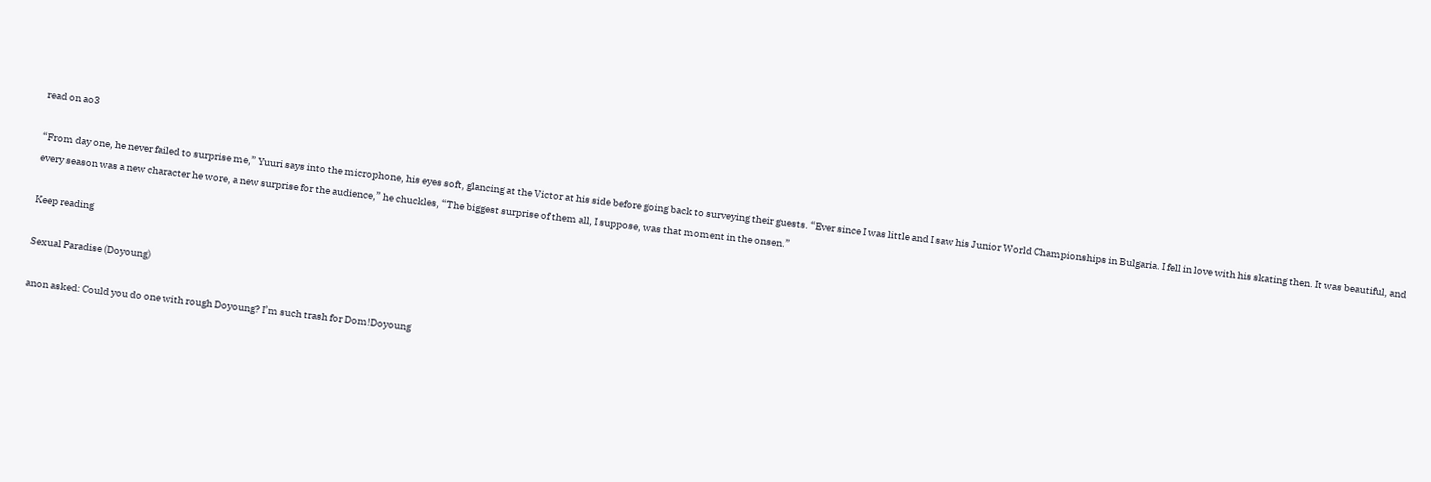read on ao3

“From day one, he never failed to surprise me,” Yuuri says into the microphone, his eyes soft, glancing at the Victor at his side before going back to surveying their guests. “Ever since I was little and I saw his Junior World Championships in Bulgaria. I fell in love with his skating then. It was beautiful, and every season was a new character he wore, a new surprise for the audience,” he chuckles, “The biggest surprise of them all, I suppose, was that moment in the onsen.”

Keep reading

Sexual Paradise (Doyoung)

anon asked: Could you do one with rough Doyoung? I’m such trash for Dom!Doyoung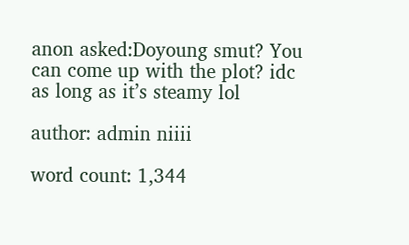anon asked:Doyoung smut? You can come up with the plot? idc as long as it’s steamy lol

author: admin niiii

word count: 1,344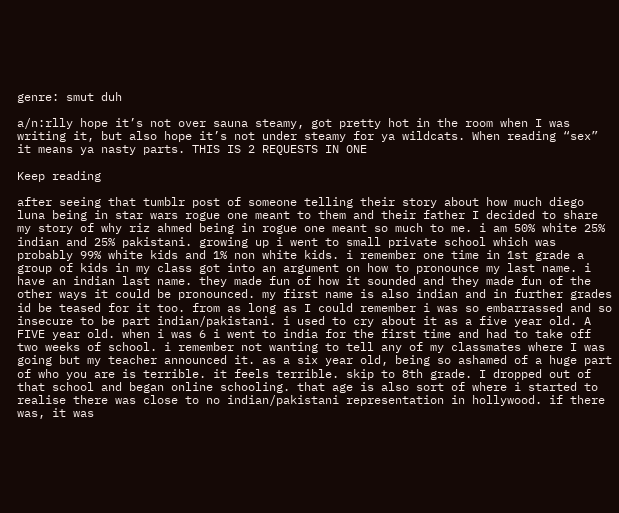genre: smut duh

a/n:rlly hope it’s not over sauna steamy, got pretty hot in the room when I was writing it, but also hope it’s not under steamy for ya wildcats. When reading “sex” it means ya nasty parts. THIS IS 2 REQUESTS IN ONE

Keep reading

after seeing that tumblr post of someone telling their story about how much diego luna being in star wars rogue one meant to them and their father I decided to share my story of why riz ahmed being in rogue one meant so much to me. i am 50% white 25% indian and 25% pakistani. growing up i went to small private school which was probably 99% white kids and 1% non white kids. i remember one time in 1st grade a group of kids in my class got into an argument on how to pronounce my last name. i have an indian last name. they made fun of how it sounded and they made fun of the other ways it could be pronounced. my first name is also indian and in further grades id be teased for it too. from as long as I could remember i was so embarrassed and so insecure to be part indian/pakistani. i used to cry about it as a five year old. A FIVE year old. when i was 6 i went to india for the first time and had to take off two weeks of school. i remember not wanting to tell any of my classmates where I was going but my teacher announced it. as a six year old, being so ashamed of a huge part of who you are is terrible. it feels terrible. skip to 8th grade. I dropped out of that school and began online schooling. that age is also sort of where i started to realise there was close to no indian/pakistani representation in hollywood. if there was, it was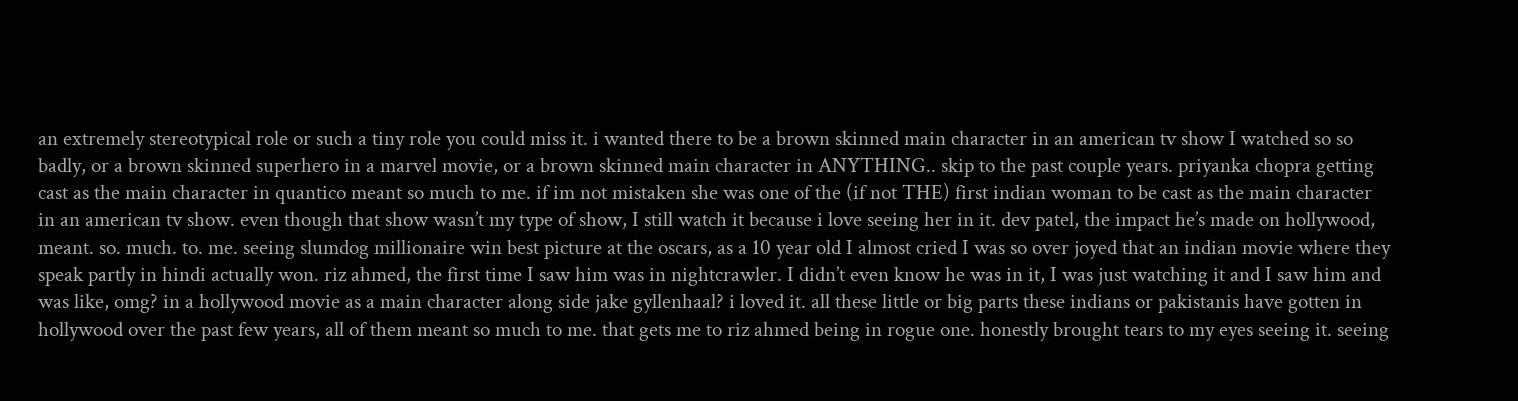an extremely stereotypical role or such a tiny role you could miss it. i wanted there to be a brown skinned main character in an american tv show I watched so so badly, or a brown skinned superhero in a marvel movie, or a brown skinned main character in ANYTHING.. skip to the past couple years. priyanka chopra getting cast as the main character in quantico meant so much to me. if im not mistaken she was one of the (if not THE) first indian woman to be cast as the main character in an american tv show. even though that show wasn’t my type of show, I still watch it because i love seeing her in it. dev patel, the impact he’s made on hollywood, meant. so. much. to. me. seeing slumdog millionaire win best picture at the oscars, as a 10 year old I almost cried I was so over joyed that an indian movie where they speak partly in hindi actually won. riz ahmed, the first time I saw him was in nightcrawler. I didn’t even know he was in it, I was just watching it and I saw him and was like, omg? in a hollywood movie as a main character along side jake gyllenhaal? i loved it. all these little or big parts these indians or pakistanis have gotten in hollywood over the past few years, all of them meant so much to me. that gets me to riz ahmed being in rogue one. honestly brought tears to my eyes seeing it. seeing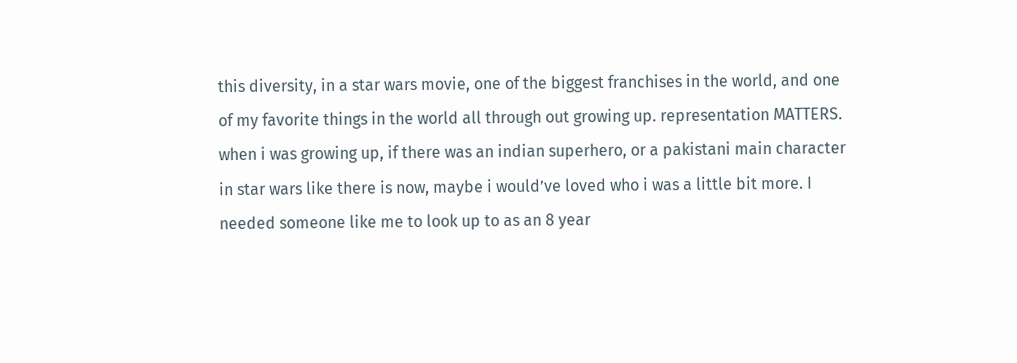this diversity, in a star wars movie, one of the biggest franchises in the world, and one of my favorite things in the world all through out growing up. representation MATTERS. when i was growing up, if there was an indian superhero, or a pakistani main character in star wars like there is now, maybe i would’ve loved who i was a little bit more. I needed someone like me to look up to as an 8 year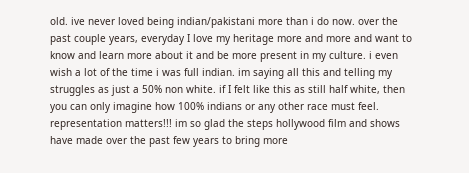old. ive never loved being indian/pakistani more than i do now. over the past couple years, everyday I love my heritage more and more and want to know and learn more about it and be more present in my culture. i even wish a lot of the time i was full indian. im saying all this and telling my struggles as just a 50% non white. if I felt like this as still half white, then you can only imagine how 100% indians or any other race must feel. representation matters!!! im so glad the steps hollywood film and shows have made over the past few years to bring more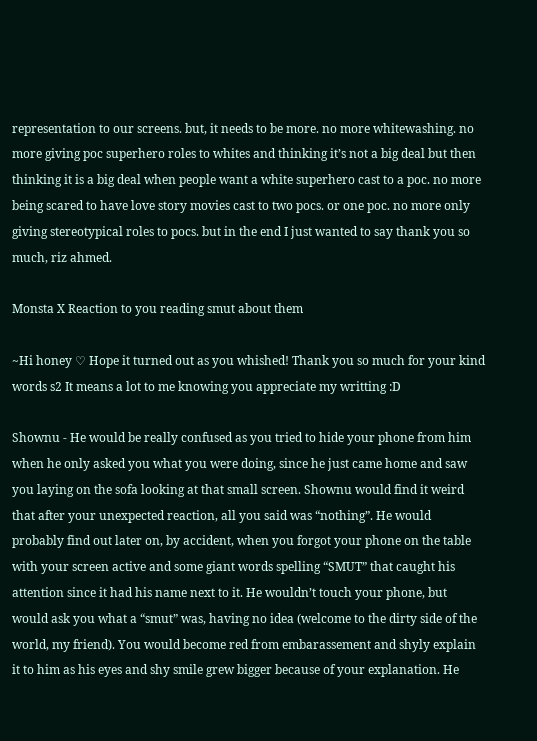representation to our screens. but, it needs to be more. no more whitewashing. no more giving poc superhero roles to whites and thinking it’s not a big deal but then thinking it is a big deal when people want a white superhero cast to a poc. no more being scared to have love story movies cast to two pocs. or one poc. no more only giving stereotypical roles to pocs. but in the end I just wanted to say thank you so much, riz ahmed.

Monsta X Reaction to you reading smut about them

~Hi honey ♡ Hope it turned out as you whished! Thank you so much for your kind words s2 It means a lot to me knowing you appreciate my writting :D

Shownu - He would be really confused as you tried to hide your phone from him when he only asked you what you were doing, since he just came home and saw you laying on the sofa looking at that small screen. Shownu would find it weird that after your unexpected reaction, all you said was “nothing”. He would probably find out later on, by accident, when you forgot your phone on the table with your screen active and some giant words spelling “SMUT” that caught his attention since it had his name next to it. He wouldn’t touch your phone, but would ask you what a “smut” was, having no idea (welcome to the dirty side of the world, my friend). You would become red from embarassement and shyly explain it to him as his eyes and shy smile grew bigger because of your explanation. He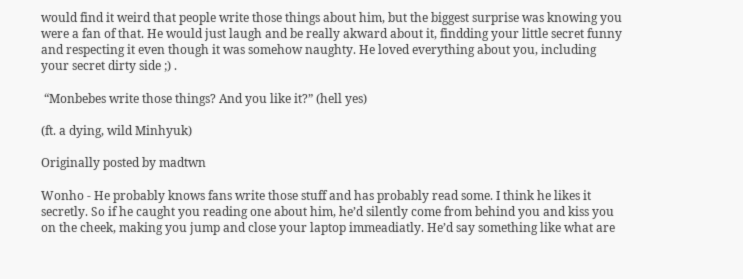would find it weird that people write those things about him, but the biggest surprise was knowing you were a fan of that. He would just laugh and be really akward about it, findding your little secret funny and respecting it even though it was somehow naughty. He loved everything about you, including your secret dirty side ;) .

 “Monbebes write those things? And you like it?” (hell yes)

(ft. a dying, wild Minhyuk)

Originally posted by madtwn

Wonho - He probably knows fans write those stuff and has probably read some. I think he likes it secretly. So if he caught you reading one about him, he’d silently come from behind you and kiss you on the cheek, making you jump and close your laptop immeadiatly. He’d say something like what are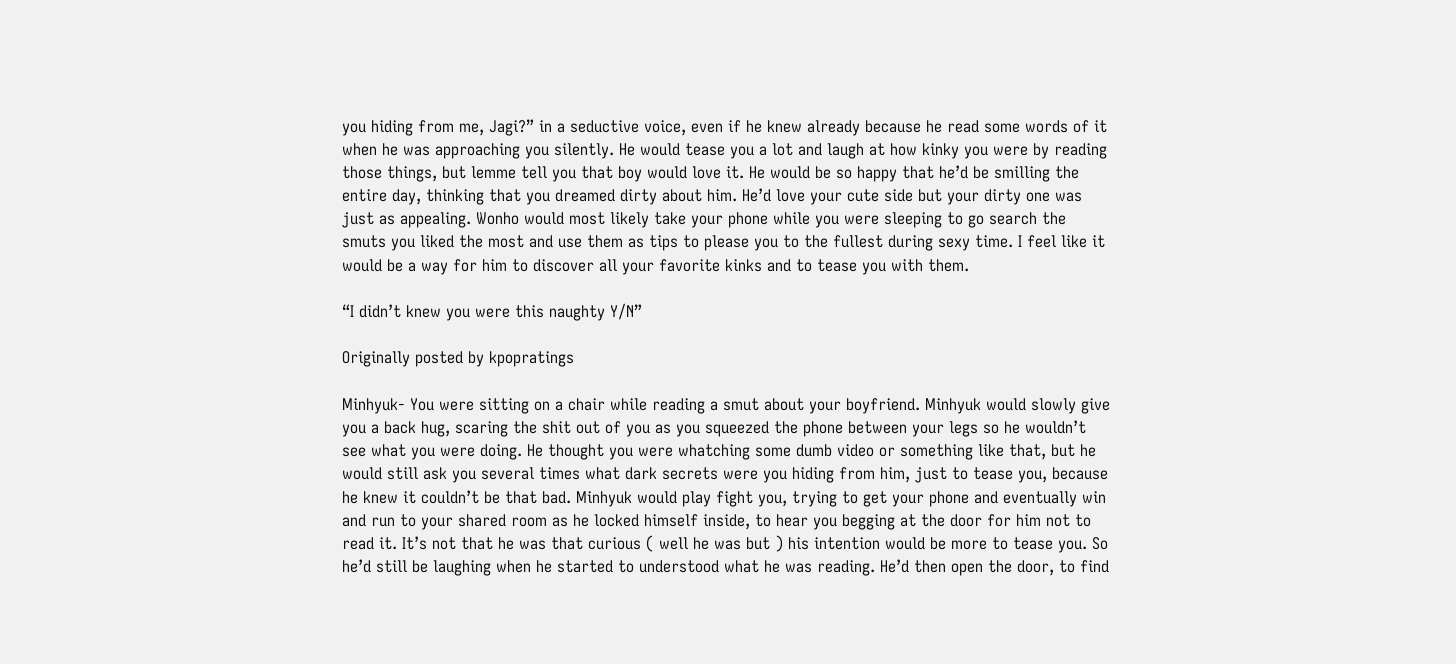you hiding from me, Jagi?” in a seductive voice, even if he knew already because he read some words of it when he was approaching you silently. He would tease you a lot and laugh at how kinky you were by reading those things, but lemme tell you that boy would love it. He would be so happy that he’d be smilling the entire day, thinking that you dreamed dirty about him. He’d love your cute side but your dirty one was just as appealing. Wonho would most likely take your phone while you were sleeping to go search the smuts you liked the most and use them as tips to please you to the fullest during sexy time. I feel like it would be a way for him to discover all your favorite kinks and to tease you with them.

“I didn’t knew you were this naughty Y/N”

Originally posted by kpopratings

Minhyuk- You were sitting on a chair while reading a smut about your boyfriend. Minhyuk would slowly give you a back hug, scaring the shit out of you as you squeezed the phone between your legs so he wouldn’t see what you were doing. He thought you were whatching some dumb video or something like that, but he would still ask you several times what dark secrets were you hiding from him, just to tease you, because he knew it couldn’t be that bad. Minhyuk would play fight you, trying to get your phone and eventually win and run to your shared room as he locked himself inside, to hear you begging at the door for him not to read it. It’s not that he was that curious ( well he was but ) his intention would be more to tease you. So he’d still be laughing when he started to understood what he was reading. He’d then open the door, to find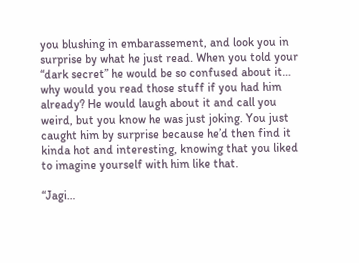you blushing in embarassement, and look you in surprise by what he just read. When you told your “dark secret” he would be so confused about it… why would you read those stuff if you had him already? He would laugh about it and call you weird, but you know he was just joking. You just caught him by surprise because he’d then find it kinda hot and interesting, knowing that you liked to imagine yourself with him like that.

“Jagi…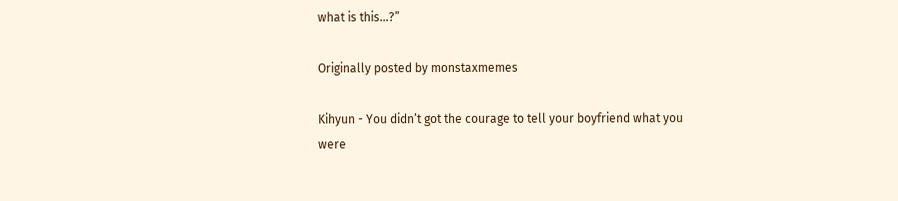what is this…?”

Originally posted by monstaxmemes

Kihyun - You didn’t got the courage to tell your boyfriend what you were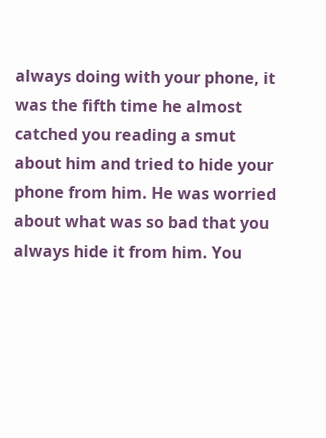always doing with your phone, it was the fifth time he almost catched you reading a smut about him and tried to hide your phone from him. He was worried about what was so bad that you always hide it from him. You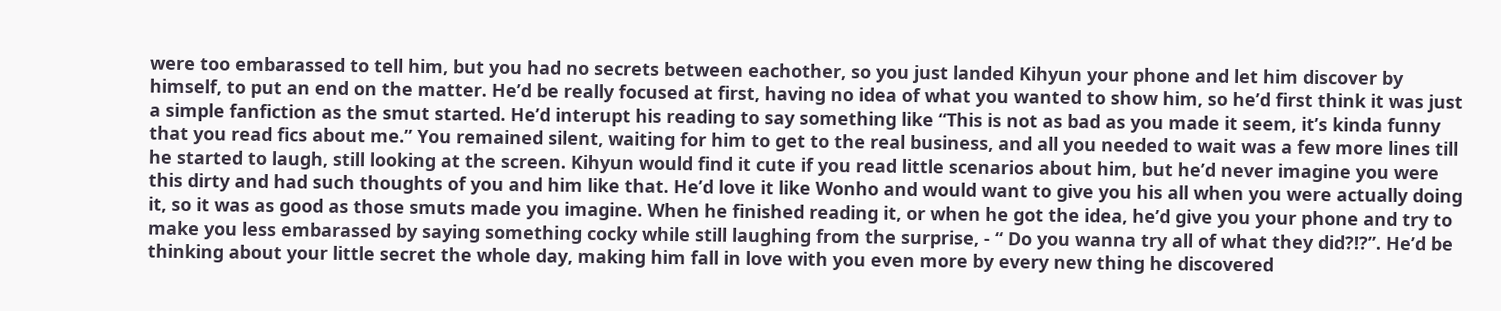were too embarassed to tell him, but you had no secrets between eachother, so you just landed Kihyun your phone and let him discover by himself, to put an end on the matter. He’d be really focused at first, having no idea of what you wanted to show him, so he’d first think it was just a simple fanfiction as the smut started. He’d interupt his reading to say something like “This is not as bad as you made it seem, it’s kinda funny that you read fics about me.” You remained silent, waiting for him to get to the real business, and all you needed to wait was a few more lines till he started to laugh, still looking at the screen. Kihyun would find it cute if you read little scenarios about him, but he’d never imagine you were this dirty and had such thoughts of you and him like that. He’d love it like Wonho and would want to give you his all when you were actually doing it, so it was as good as those smuts made you imagine. When he finished reading it, or when he got the idea, he’d give you your phone and try to make you less embarassed by saying something cocky while still laughing from the surprise, - “ Do you wanna try all of what they did?!?”. He’d be thinking about your little secret the whole day, making him fall in love with you even more by every new thing he discovered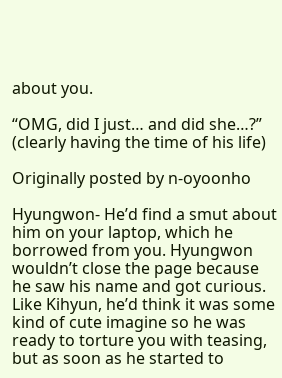about you.

“OMG, did I just… and did she…?” (clearly having the time of his life)

Originally posted by n-oyoonho

Hyungwon- He’d find a smut about him on your laptop, which he borrowed from you. Hyungwon wouldn’t close the page because he saw his name and got curious. Like Kihyun, he’d think it was some kind of cute imagine so he was ready to torture you with teasing, but as soon as he started to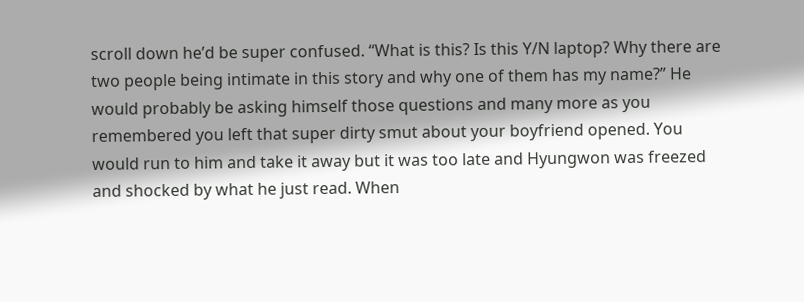scroll down he’d be super confused. “What is this? Is this Y/N laptop? Why there are two people being intimate in this story and why one of them has my name?” He would probably be asking himself those questions and many more as you remembered you left that super dirty smut about your boyfriend opened. You would run to him and take it away but it was too late and Hyungwon was freezed and shocked by what he just read. When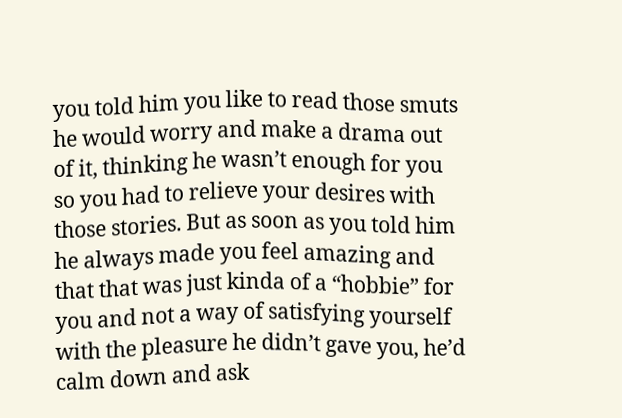you told him you like to read those smuts he would worry and make a drama out of it, thinking he wasn’t enough for you so you had to relieve your desires with those stories. But as soon as you told him he always made you feel amazing and that that was just kinda of a “hobbie” for you and not a way of satisfying yourself with the pleasure he didn’t gave you, he’d calm down and ask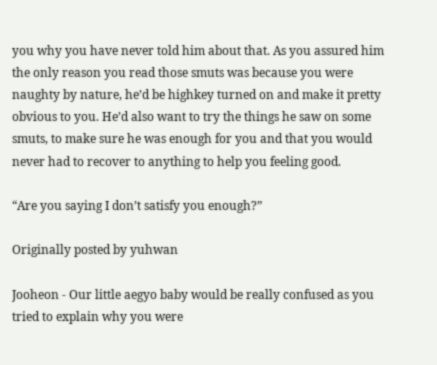you why you have never told him about that. As you assured him the only reason you read those smuts was because you were naughty by nature, he’d be highkey turned on and make it pretty obvious to you. He’d also want to try the things he saw on some smuts, to make sure he was enough for you and that you would never had to recover to anything to help you feeling good.

“Are you saying I don’t satisfy you enough?”

Originally posted by yuhwan

Jooheon - Our little aegyo baby would be really confused as you tried to explain why you were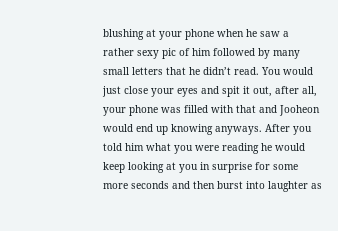blushing at your phone when he saw a rather sexy pic of him followed by many small letters that he didn’t read. You would just close your eyes and spit it out, after all, your phone was filled with that and Jooheon would end up knowing anyways. After you told him what you were reading he would keep looking at you in surprise for some more seconds and then burst into laughter as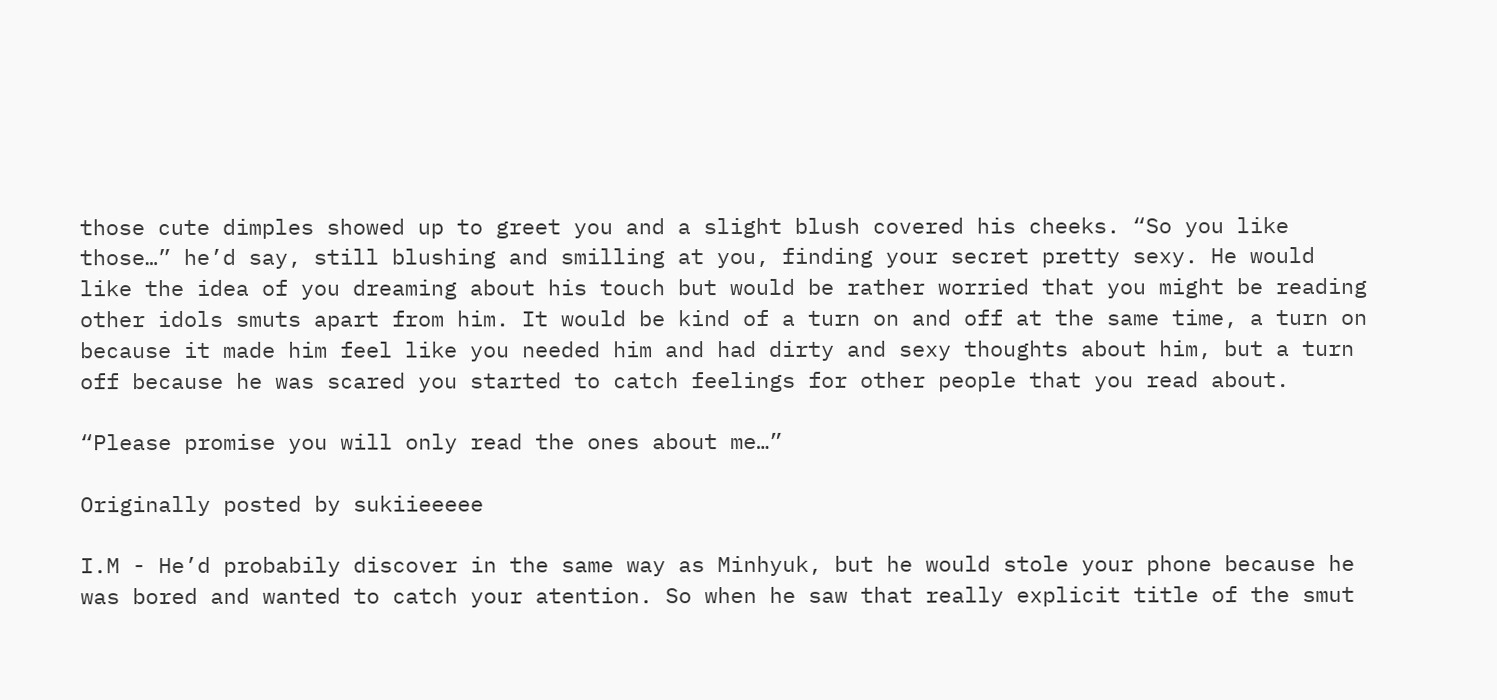those cute dimples showed up to greet you and a slight blush covered his cheeks. “So you like those…” he’d say, still blushing and smilling at you, finding your secret pretty sexy. He would like the idea of you dreaming about his touch but would be rather worried that you might be reading other idols smuts apart from him. It would be kind of a turn on and off at the same time, a turn on because it made him feel like you needed him and had dirty and sexy thoughts about him, but a turn off because he was scared you started to catch feelings for other people that you read about.

“Please promise you will only read the ones about me…”

Originally posted by sukiieeeee

I.M - He’d probabily discover in the same way as Minhyuk, but he would stole your phone because he was bored and wanted to catch your atention. So when he saw that really explicit title of the smut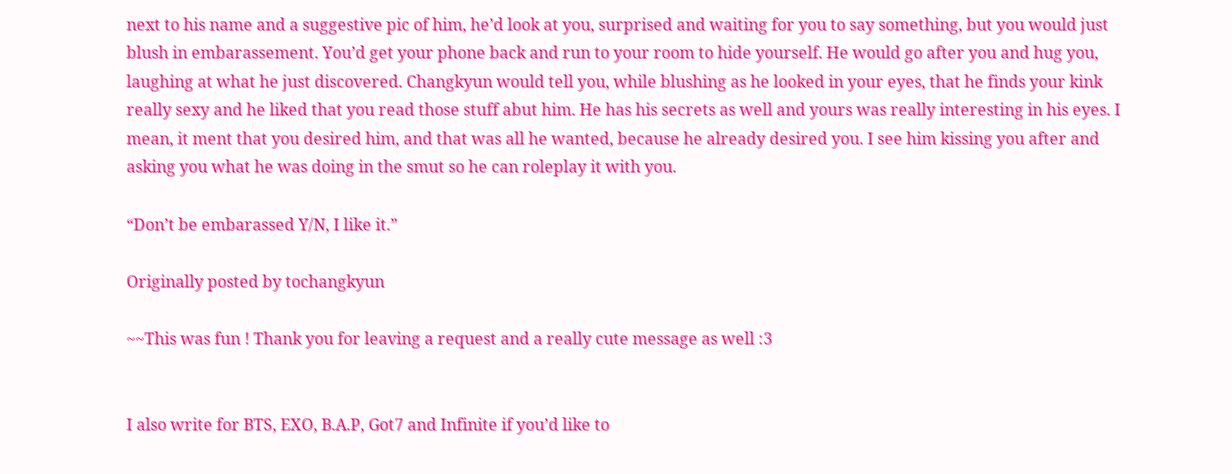next to his name and a suggestive pic of him, he’d look at you, surprised and waiting for you to say something, but you would just blush in embarassement. You’d get your phone back and run to your room to hide yourself. He would go after you and hug you, laughing at what he just discovered. Changkyun would tell you, while blushing as he looked in your eyes, that he finds your kink really sexy and he liked that you read those stuff abut him. He has his secrets as well and yours was really interesting in his eyes. I mean, it ment that you desired him, and that was all he wanted, because he already desired you. I see him kissing you after and asking you what he was doing in the smut so he can roleplay it with you.

“Don’t be embarassed Y/N, I like it.”

Originally posted by tochangkyun

~~This was fun ! Thank you for leaving a request and a really cute message as well :3


I also write for BTS, EXO, B.A.P, Got7 and Infinite if you’d like to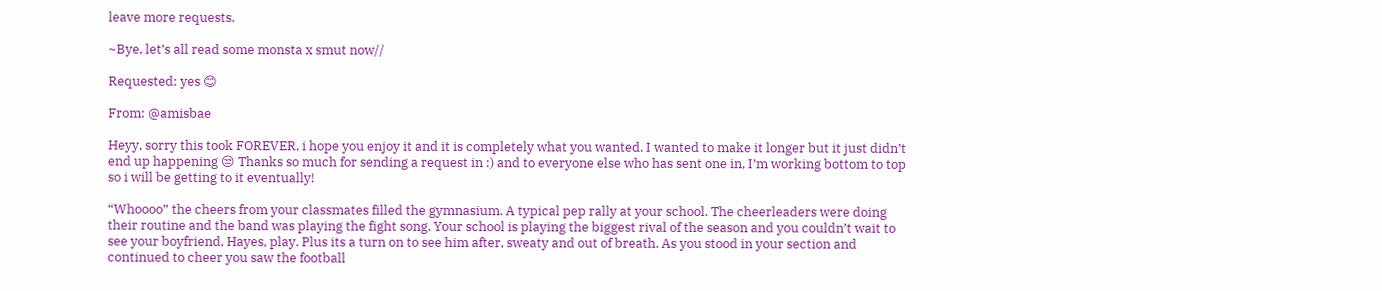leave more requests.

~Bye, let’s all read some monsta x smut now//

Requested: yes 😊

From: @amisbae

Heyy, sorry this took FOREVER, i hope you enjoy it and it is completely what you wanted. I wanted to make it longer but it just didn’t end up happening 😒 Thanks so much for sending a request in :) and to everyone else who has sent one in, I’m working bottom to top so i will be getting to it eventually!

“Whoooo” the cheers from your classmates filled the gymnasium. A typical pep rally at your school. The cheerleaders were doing their routine and the band was playing the fight song. Your school is playing the biggest rival of the season and you couldn’t wait to see your boyfriend, Hayes, play. Plus its a turn on to see him after, sweaty and out of breath. As you stood in your section and continued to cheer you saw the football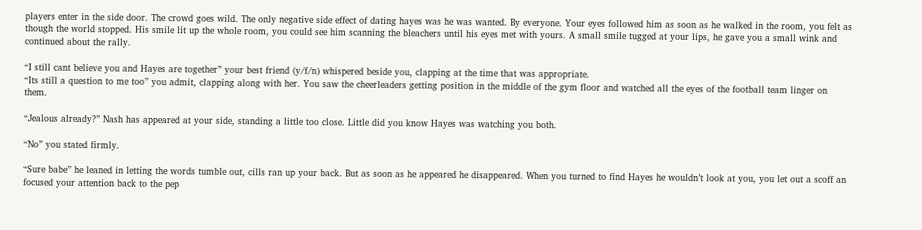players enter in the side door. The crowd goes wild. The only negative side effect of dating hayes was he was wanted. By everyone. Your eyes followed him as soon as he walked in the room, you felt as though the world stopped. His smile lit up the whole room, you could see him scanning the bleachers until his eyes met with yours. A small smile tugged at your lips, he gave you a small wink and continued about the rally.

“I still cant believe you and Hayes are together” your best friend (y/f/n) whispered beside you, clapping at the time that was appropriate.
“Its still a question to me too” you admit, clapping along with her. You saw the cheerleaders getting position in the middle of the gym floor and watched all the eyes of the football team linger on them.

“Jealous already?” Nash has appeared at your side, standing a little too close. Little did you know Hayes was watching you both.

“No” you stated firmly.

“Sure babe” he leaned in letting the words tumble out, cills ran up your back. But as soon as he appeared he disappeared. When you turned to find Hayes he wouldn’t look at you, you let out a scoff an focused your attention back to the pep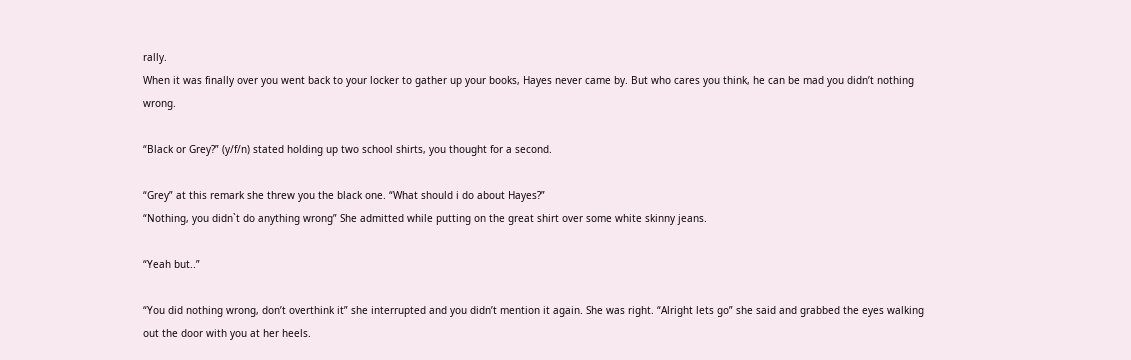rally.
When it was finally over you went back to your locker to gather up your books, Hayes never came by. But who cares you think, he can be mad you didn’t nothing wrong.

“Black or Grey?” (y/f/n) stated holding up two school shirts, you thought for a second.

“Grey” at this remark she threw you the black one. “What should i do about Hayes?”
“Nothing, you didn`t do anything wrong” She admitted while putting on the great shirt over some white skinny jeans.

“Yeah but..”

“You did nothing wrong, don’t overthink it” she interrupted and you didn’t mention it again. She was right. “Alright lets go” she said and grabbed the eyes walking out the door with you at her heels.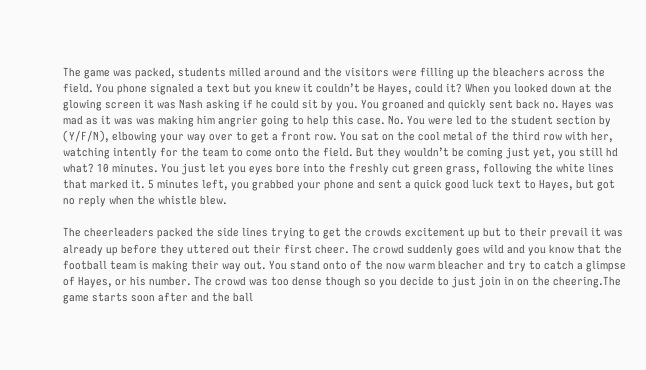The game was packed, students milled around and the visitors were filling up the bleachers across the field. You phone signaled a text but you knew it couldn’t be Hayes, could it? When you looked down at the glowing screen it was Nash asking if he could sit by you. You groaned and quickly sent back no. Hayes was mad as it was was making him angrier going to help this case. No. You were led to the student section by (Y/F/N), elbowing your way over to get a front row. You sat on the cool metal of the third row with her, watching intently for the team to come onto the field. But they wouldn’t be coming just yet, you still hd what? 10 minutes. You just let you eyes bore into the freshly cut green grass, following the white lines that marked it. 5 minutes left, you grabbed your phone and sent a quick good luck text to Hayes, but got no reply when the whistle blew.

The cheerleaders packed the side lines trying to get the crowds excitement up but to their prevail it was already up before they uttered out their first cheer. The crowd suddenly goes wild and you know that the football team is making their way out. You stand onto of the now warm bleacher and try to catch a glimpse of Hayes, or his number. The crowd was too dense though so you decide to just join in on the cheering.The game starts soon after and the ball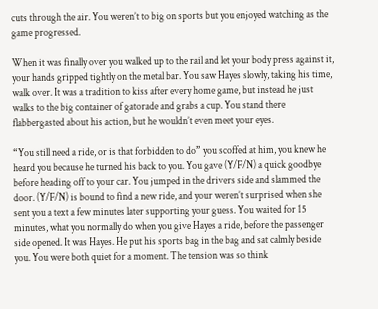cuts through the air. You weren’t to big on sports but you enjoyed watching as the game progressed.

When it was finally over you walked up to the rail and let your body press against it, your hands gripped tightly on the metal bar. You saw Hayes slowly, taking his time, walk over. It was a tradition to kiss after every home game, but instead he just walks to the big container of gatorade and grabs a cup. You stand there flabbergasted about his action, but he wouldn’t even meet your eyes.

“You still need a ride, or is that forbidden to do” you scoffed at him, you knew he heard you because he turned his back to you. You gave (Y/F/N) a quick goodbye before heading off to your car. You jumped in the drivers side and slammed the door. (Y/F/N) is bound to find a new ride, and your weren’t surprised when she sent you a text a few minutes later supporting your guess. You waited for 15 minutes, what you normally do when you give Hayes a ride, before the passenger side opened. It was Hayes. He put his sports bag in the bag and sat calmly beside you. You were both quiet for a moment. The tension was so think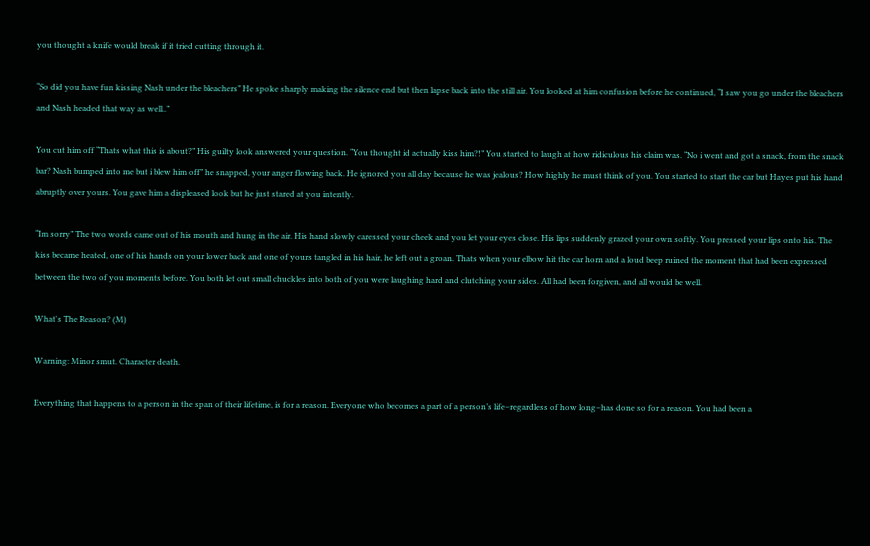you thought a knife would break if it tried cutting through it.

“So did you have fun kissing Nash under the bleachers” He spoke sharply making the silence end but then lapse back into the still air. You looked at him confusion before he continued, “I saw you go under the bleachers and Nash headed that way as well..”

You cut him off “Thats what this is about?” His guilty look answered your question. “You thought id actually kiss him?!” You started to laugh at how ridiculous his claim was. “No i went and got a snack, from the snack bar? Nash bumped into me but i blew him off” he snapped, your anger flowing back. He ignored you all day because he was jealous? How highly he must think of you. You started to start the car but Hayes put his hand abruptly over yours. You gave him a displeased look but he just stared at you intently.

“Im sorry” The two words came out of his mouth and hung in the air. His hand slowly caressed your cheek and you let your eyes close. His lips suddenly grazed your own softly. You pressed your lips onto his. The kiss became heated, one of his hands on your lower back and one of yours tangled in his hair, he left out a groan. Thats when your elbow hit the car horn and a loud beep ruined the moment that had been expressed between the two of you moments before. You both let out small chuckles into both of you were laughing hard and clutching your sides. All had been forgiven, and all would be well.

What's The Reason? (M)

Warning: Minor smut. Character death.

Everything that happens to a person in the span of their lifetime, is for a reason. Everyone who becomes a part of a person’s life–regardless of how long–has done so for a reason. You had been a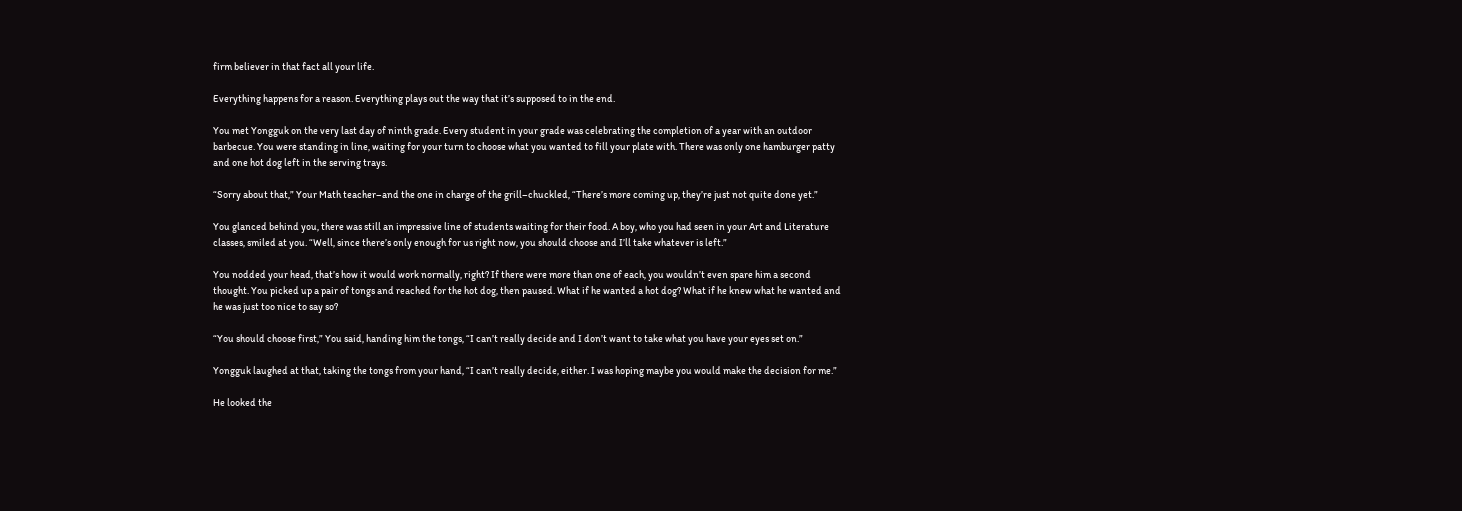firm believer in that fact all your life.

Everything happens for a reason. Everything plays out the way that it’s supposed to in the end.

You met Yongguk on the very last day of ninth grade. Every student in your grade was celebrating the completion of a year with an outdoor barbecue. You were standing in line, waiting for your turn to choose what you wanted to fill your plate with. There was only one hamburger patty and one hot dog left in the serving trays.

“Sorry about that,” Your Math teacher–and the one in charge of the grill–chuckled, “There’s more coming up, they’re just not quite done yet.”

You glanced behind you, there was still an impressive line of students waiting for their food. A boy, who you had seen in your Art and Literature classes, smiled at you. “Well, since there’s only enough for us right now, you should choose and I’ll take whatever is left.”

You nodded your head, that’s how it would work normally, right? If there were more than one of each, you wouldn’t even spare him a second thought. You picked up a pair of tongs and reached for the hot dog, then paused. What if he wanted a hot dog? What if he knew what he wanted and he was just too nice to say so?

“You should choose first,” You said, handing him the tongs, “I can’t really decide and I don’t want to take what you have your eyes set on.”

Yongguk laughed at that, taking the tongs from your hand, “I can’t really decide, either. I was hoping maybe you would make the decision for me.”

He looked the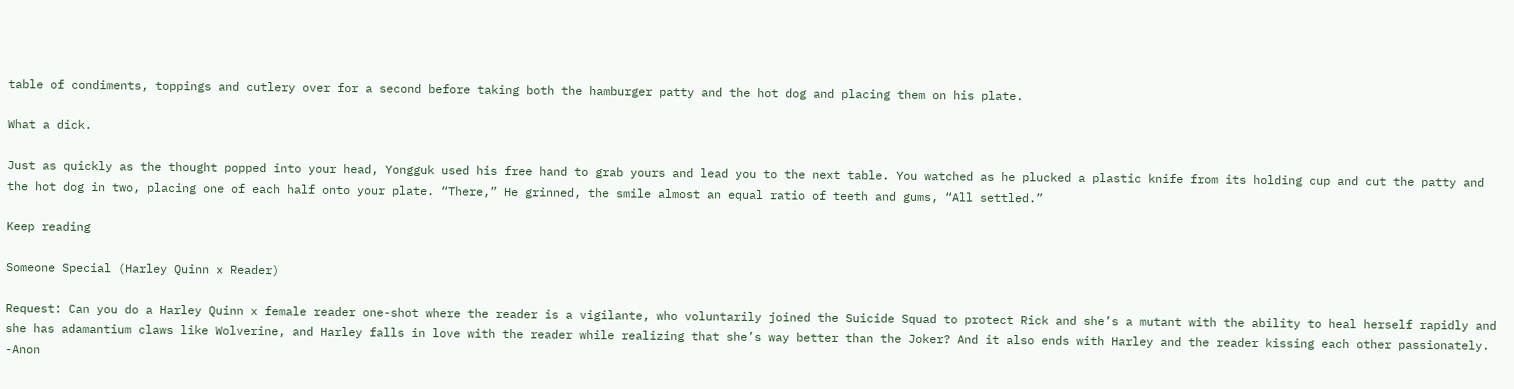table of condiments, toppings and cutlery over for a second before taking both the hamburger patty and the hot dog and placing them on his plate.

What a dick.

Just as quickly as the thought popped into your head, Yongguk used his free hand to grab yours and lead you to the next table. You watched as he plucked a plastic knife from its holding cup and cut the patty and the hot dog in two, placing one of each half onto your plate. “There,” He grinned, the smile almost an equal ratio of teeth and gums, “All settled.”

Keep reading

Someone Special (Harley Quinn x Reader)

Request: Can you do a Harley Quinn x female reader one-shot where the reader is a vigilante, who voluntarily joined the Suicide Squad to protect Rick and she’s a mutant with the ability to heal herself rapidly and she has adamantium claws like Wolverine, and Harley falls in love with the reader while realizing that she’s way better than the Joker? And it also ends with Harley and the reader kissing each other passionately. -Anon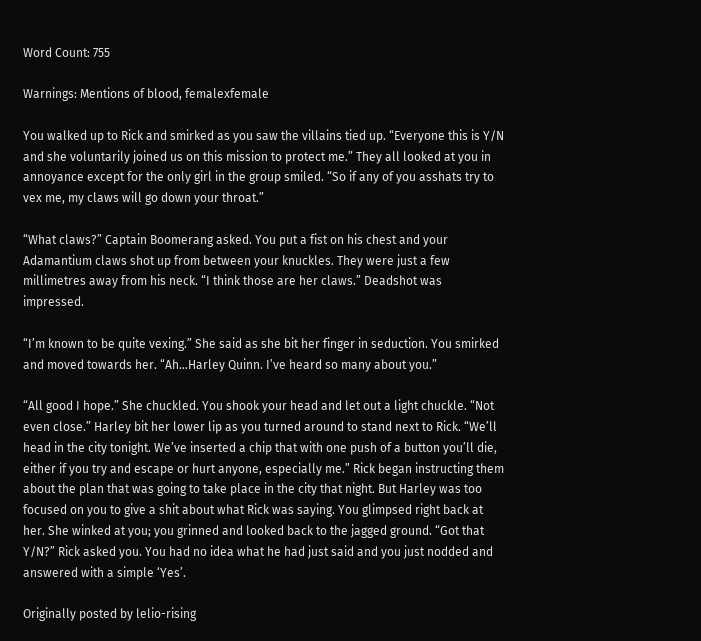Word Count: 755

Warnings: Mentions of blood, femalexfemale

You walked up to Rick and smirked as you saw the villains tied up. “Everyone this is Y/N and she voluntarily joined us on this mission to protect me.” They all looked at you in annoyance except for the only girl in the group smiled. “So if any of you asshats try to vex me, my claws will go down your throat.”

“What claws?” Captain Boomerang asked. You put a fist on his chest and your Adamantium claws shot up from between your knuckles. They were just a few millimetres away from his neck. “I think those are her claws.” Deadshot was impressed.

“I’m known to be quite vexing.” She said as she bit her finger in seduction. You smirked and moved towards her. “Ah…Harley Quinn. I’ve heard so many about you.”

“All good I hope.” She chuckled. You shook your head and let out a light chuckle. “Not even close.” Harley bit her lower lip as you turned around to stand next to Rick. “We’ll head in the city tonight. We’ve inserted a chip that with one push of a button you’ll die, either if you try and escape or hurt anyone, especially me.” Rick began instructing them about the plan that was going to take place in the city that night. But Harley was too focused on you to give a shit about what Rick was saying. You glimpsed right back at her. She winked at you; you grinned and looked back to the jagged ground. “Got that Y/N?” Rick asked you. You had no idea what he had just said and you just nodded and answered with a simple ‘Yes’.

Originally posted by lelio-rising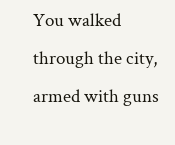You walked through the city, armed with guns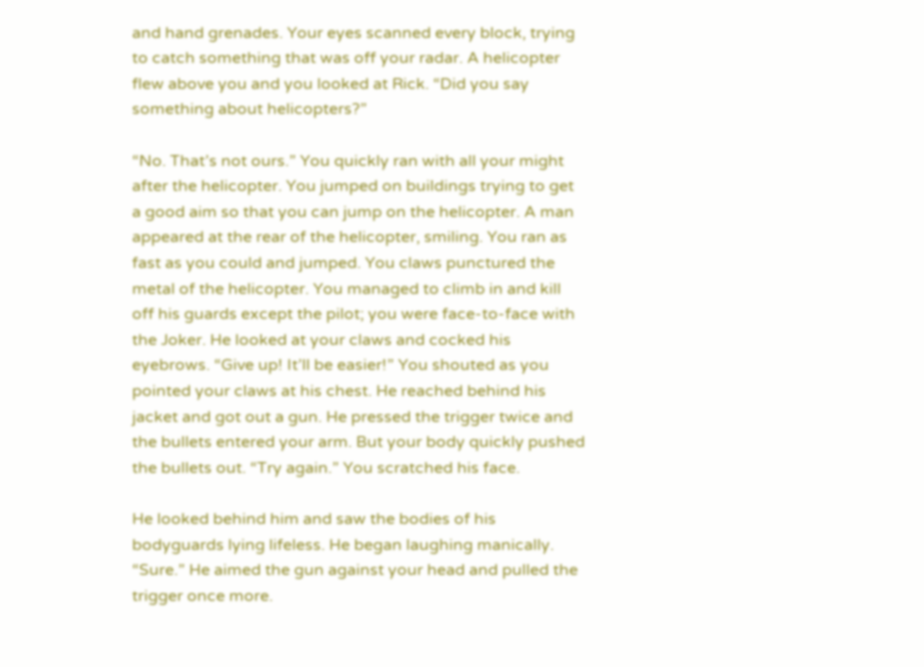and hand grenades. Your eyes scanned every block, trying to catch something that was off your radar. A helicopter flew above you and you looked at Rick. “Did you say something about helicopters?”

“No. That’s not ours.” You quickly ran with all your might after the helicopter. You jumped on buildings trying to get a good aim so that you can jump on the helicopter. A man appeared at the rear of the helicopter, smiling. You ran as fast as you could and jumped. You claws punctured the metal of the helicopter. You managed to climb in and kill off his guards except the pilot; you were face-to-face with the Joker. He looked at your claws and cocked his eyebrows. “Give up! It’ll be easier!” You shouted as you pointed your claws at his chest. He reached behind his jacket and got out a gun. He pressed the trigger twice and the bullets entered your arm. But your body quickly pushed the bullets out. “Try again.” You scratched his face.

He looked behind him and saw the bodies of his bodyguards lying lifeless. He began laughing manically. “Sure.” He aimed the gun against your head and pulled the trigger once more.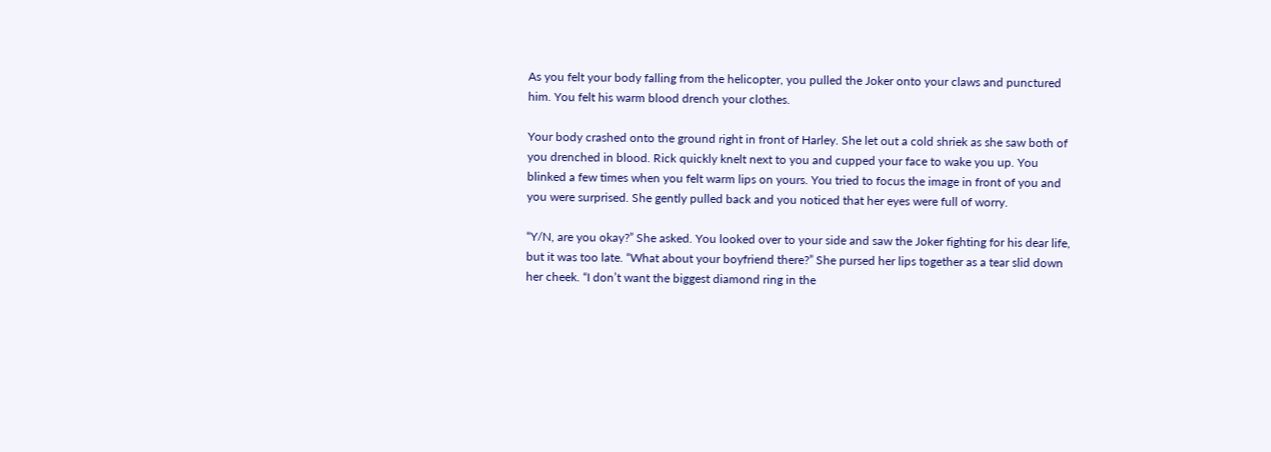As you felt your body falling from the helicopter, you pulled the Joker onto your claws and punctured him. You felt his warm blood drench your clothes.

Your body crashed onto the ground right in front of Harley. She let out a cold shriek as she saw both of you drenched in blood. Rick quickly knelt next to you and cupped your face to wake you up. You blinked a few times when you felt warm lips on yours. You tried to focus the image in front of you and you were surprised. She gently pulled back and you noticed that her eyes were full of worry.

“Y/N, are you okay?” She asked. You looked over to your side and saw the Joker fighting for his dear life, but it was too late. “What about your boyfriend there?” She pursed her lips together as a tear slid down her cheek. “I don’t want the biggest diamond ring in the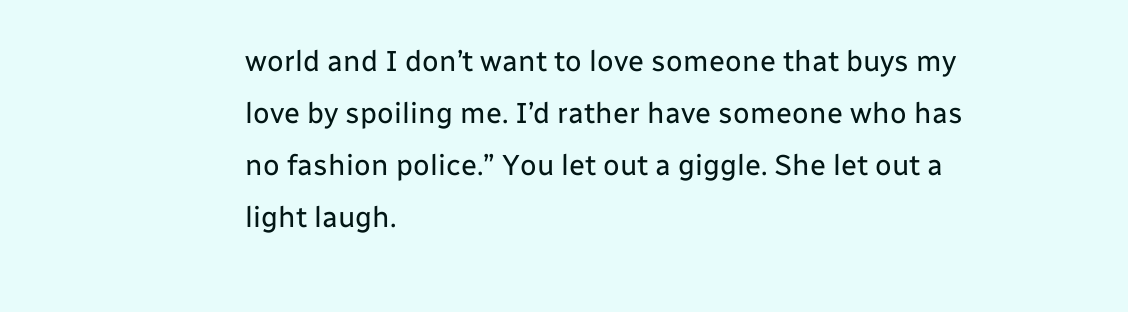world and I don’t want to love someone that buys my love by spoiling me. I’d rather have someone who has no fashion police.” You let out a giggle. She let out a light laugh.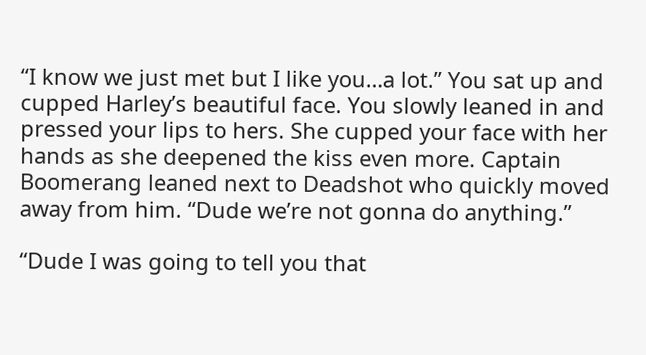“I know we just met but I like you…a lot.” You sat up and cupped Harley’s beautiful face. You slowly leaned in and pressed your lips to hers. She cupped your face with her hands as she deepened the kiss even more. Captain Boomerang leaned next to Deadshot who quickly moved away from him. “Dude we’re not gonna do anything.”

“Dude I was going to tell you that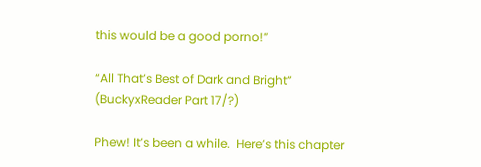this would be a good porno!”

“All That’s Best of Dark and Bright” (BuckyxReader Part 17/?)

Phew! It’s been a while.  Here’s this chapter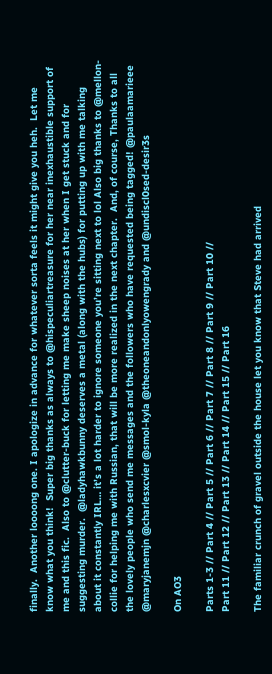finally.  Another loooong one. I apologize in advance for whatever sorta feels it might give you heh.  Let me know what you think!  Super big thanks as always to @hispeculiartreasure for her near inexhaustible support of me and this fic.  Also to @clutter-buck for letting me make sheep noises at her when I get stuck and for suggesting murder.  @ladyhawkbunny deserves a metal (along with the hubs) for putting up with me talking about it constantly IRL… it’s a lot harder to ignore someone you’re sitting next to lol Also big thanks to @mellon-collie for helping me with Russian, that will be more realized in the next chapter.  And, of course, Thanks to all the lovely people who send me messages and the followers who have requested being tagged! @paulaamarieee @maryjanemjn @charlesxcvier @smol-kyla @theoneandonlyowengrady and @undiscl0sed-desir3s

On AO3

Parts 1-3 // Part 4 // Part 5 // Part 6 // Part 7 // Part 8 // Part 9 // Part 10 //
Part 11 // Part 12 // Part 13 // Part 14 // Part 15 // Part 16

The familiar crunch of gravel outside the house let you know that Steve had arrived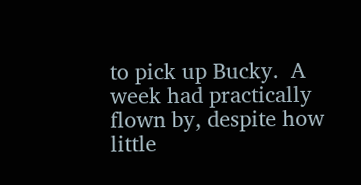to pick up Bucky.  A week had practically flown by, despite how little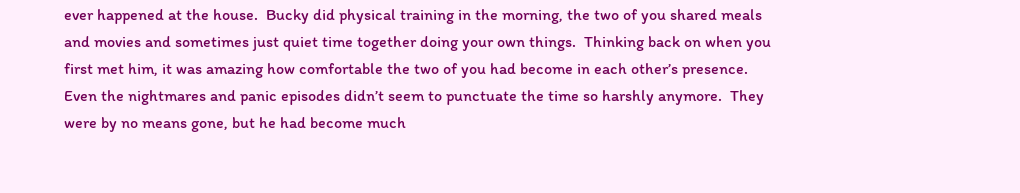ever happened at the house.  Bucky did physical training in the morning, the two of you shared meals and movies and sometimes just quiet time together doing your own things.  Thinking back on when you first met him, it was amazing how comfortable the two of you had become in each other’s presence.  Even the nightmares and panic episodes didn’t seem to punctuate the time so harshly anymore.  They were by no means gone, but he had become much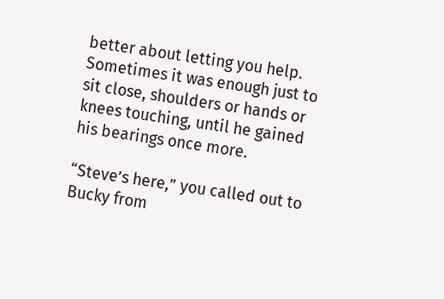better about letting you help.  Sometimes it was enough just to sit close, shoulders or hands or knees touching, until he gained his bearings once more.

“Steve’s here,” you called out to Bucky from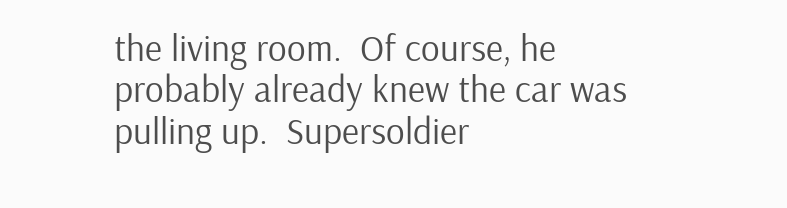the living room.  Of course, he probably already knew the car was pulling up.  Supersoldier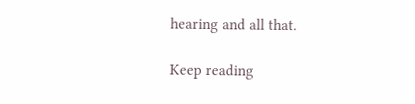hearing and all that.

Keep reading